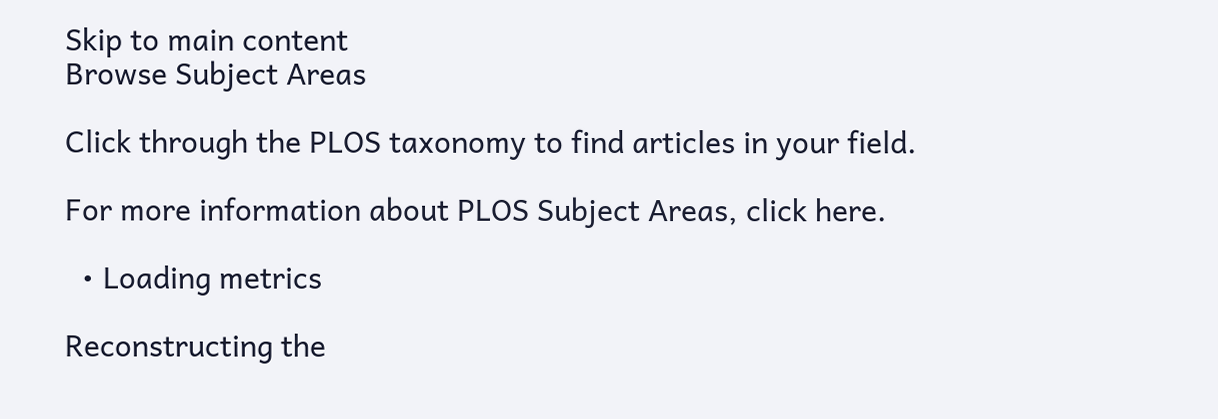Skip to main content
Browse Subject Areas

Click through the PLOS taxonomy to find articles in your field.

For more information about PLOS Subject Areas, click here.

  • Loading metrics

Reconstructing the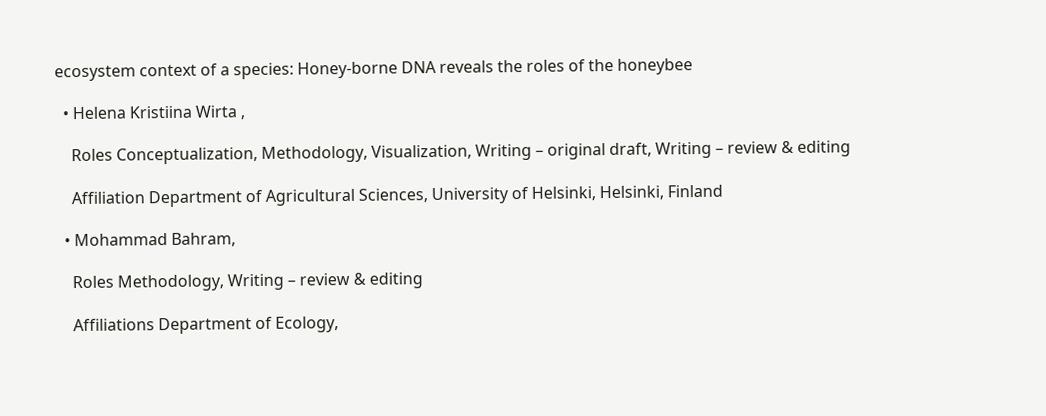ecosystem context of a species: Honey-borne DNA reveals the roles of the honeybee

  • Helena Kristiina Wirta ,

    Roles Conceptualization, Methodology, Visualization, Writing – original draft, Writing – review & editing

    Affiliation Department of Agricultural Sciences, University of Helsinki, Helsinki, Finland

  • Mohammad Bahram,

    Roles Methodology, Writing – review & editing

    Affiliations Department of Ecology,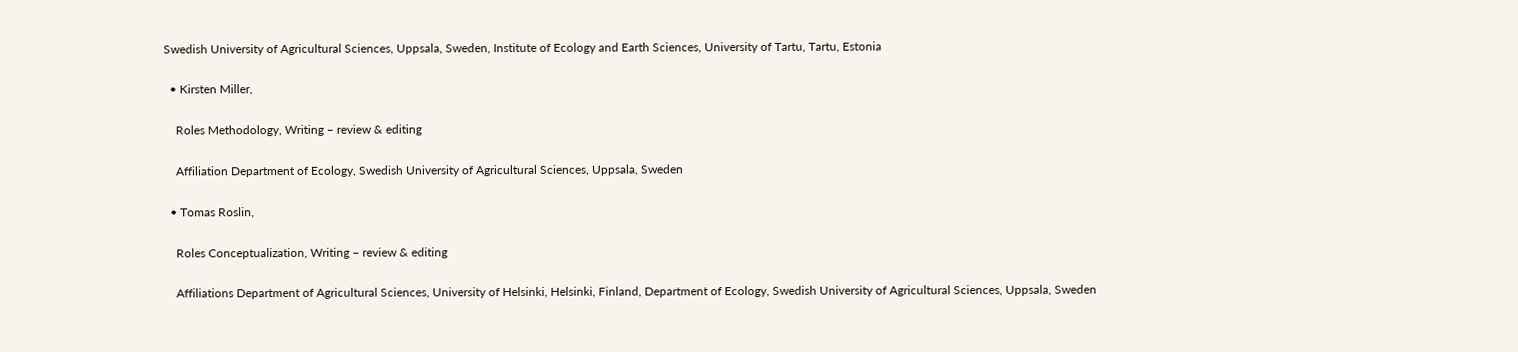Swedish University of Agricultural Sciences, Uppsala, Sweden, Institute of Ecology and Earth Sciences, University of Tartu, Tartu, Estonia

  • Kirsten Miller,

    Roles Methodology, Writing – review & editing

    Affiliation Department of Ecology, Swedish University of Agricultural Sciences, Uppsala, Sweden

  • Tomas Roslin,

    Roles Conceptualization, Writing – review & editing

    Affiliations Department of Agricultural Sciences, University of Helsinki, Helsinki, Finland, Department of Ecology, Swedish University of Agricultural Sciences, Uppsala, Sweden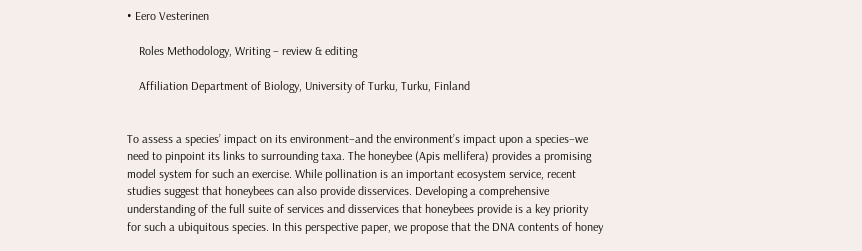• Eero Vesterinen

    Roles Methodology, Writing – review & editing

    Affiliation Department of Biology, University of Turku, Turku, Finland


To assess a species’ impact on its environment–and the environment’s impact upon a species–we need to pinpoint its links to surrounding taxa. The honeybee (Apis mellifera) provides a promising model system for such an exercise. While pollination is an important ecosystem service, recent studies suggest that honeybees can also provide disservices. Developing a comprehensive understanding of the full suite of services and disservices that honeybees provide is a key priority for such a ubiquitous species. In this perspective paper, we propose that the DNA contents of honey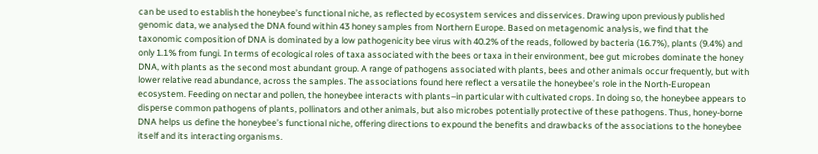can be used to establish the honeybee’s functional niche, as reflected by ecosystem services and disservices. Drawing upon previously published genomic data, we analysed the DNA found within 43 honey samples from Northern Europe. Based on metagenomic analysis, we find that the taxonomic composition of DNA is dominated by a low pathogenicity bee virus with 40.2% of the reads, followed by bacteria (16.7%), plants (9.4%) and only 1.1% from fungi. In terms of ecological roles of taxa associated with the bees or taxa in their environment, bee gut microbes dominate the honey DNA, with plants as the second most abundant group. A range of pathogens associated with plants, bees and other animals occur frequently, but with lower relative read abundance, across the samples. The associations found here reflect a versatile the honeybee’s role in the North-European ecosystem. Feeding on nectar and pollen, the honeybee interacts with plants–in particular with cultivated crops. In doing so, the honeybee appears to disperse common pathogens of plants, pollinators and other animals, but also microbes potentially protective of these pathogens. Thus, honey-borne DNA helps us define the honeybee’s functional niche, offering directions to expound the benefits and drawbacks of the associations to the honeybee itself and its interacting organisms.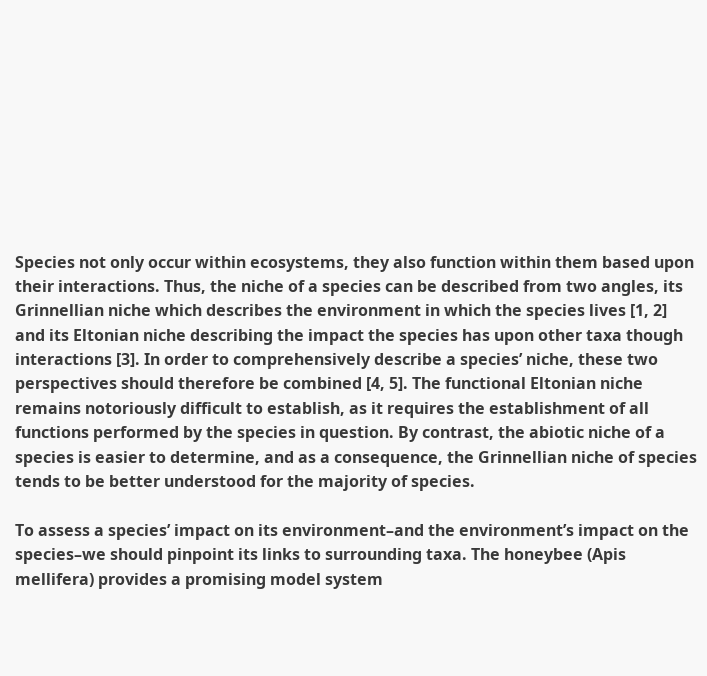Species not only occur within ecosystems, they also function within them based upon their interactions. Thus, the niche of a species can be described from two angles, its Grinnellian niche which describes the environment in which the species lives [1, 2] and its Eltonian niche describing the impact the species has upon other taxa though interactions [3]. In order to comprehensively describe a species’ niche, these two perspectives should therefore be combined [4, 5]. The functional Eltonian niche remains notoriously difficult to establish, as it requires the establishment of all functions performed by the species in question. By contrast, the abiotic niche of a species is easier to determine, and as a consequence, the Grinnellian niche of species tends to be better understood for the majority of species.

To assess a species’ impact on its environment–and the environment’s impact on the species–we should pinpoint its links to surrounding taxa. The honeybee (Apis mellifera) provides a promising model system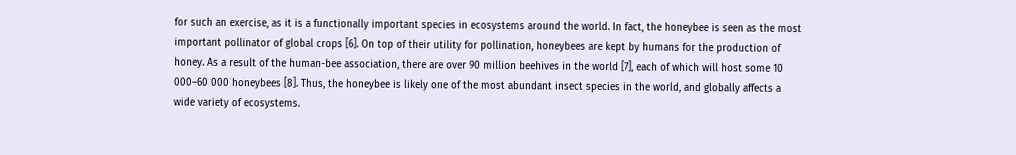for such an exercise, as it is a functionally important species in ecosystems around the world. In fact, the honeybee is seen as the most important pollinator of global crops [6]. On top of their utility for pollination, honeybees are kept by humans for the production of honey. As a result of the human-bee association, there are over 90 million beehives in the world [7], each of which will host some 10 000–60 000 honeybees [8]. Thus, the honeybee is likely one of the most abundant insect species in the world, and globally affects a wide variety of ecosystems.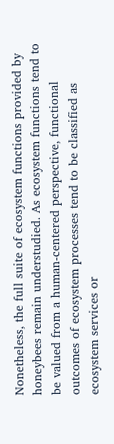Nonetheless, the full suite of ecosystem functions provided by honeybees remain understudied. As ecosystem functions tend to be valued from a human-centered perspective, functional outcomes of ecosystem processes tend to be classified as ecosystem services or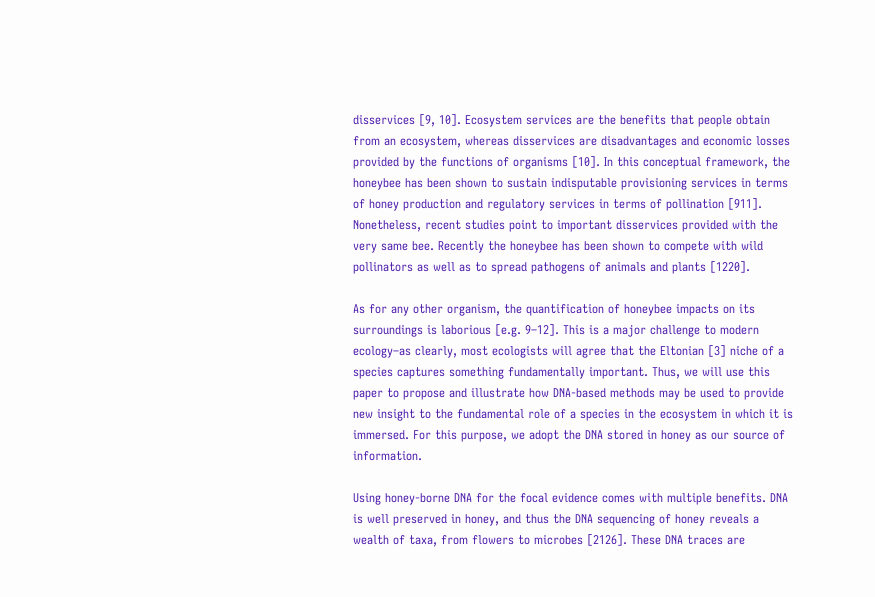disservices [9, 10]. Ecosystem services are the benefits that people obtain from an ecosystem, whereas disservices are disadvantages and economic losses provided by the functions of organisms [10]. In this conceptual framework, the honeybee has been shown to sustain indisputable provisioning services in terms of honey production and regulatory services in terms of pollination [911]. Nonetheless, recent studies point to important disservices provided with the very same bee. Recently the honeybee has been shown to compete with wild pollinators as well as to spread pathogens of animals and plants [1220].

As for any other organism, the quantification of honeybee impacts on its surroundings is laborious [e.g. 9–12]. This is a major challenge to modern ecology–as clearly, most ecologists will agree that the Eltonian [3] niche of a species captures something fundamentally important. Thus, we will use this paper to propose and illustrate how DNA-based methods may be used to provide new insight to the fundamental role of a species in the ecosystem in which it is immersed. For this purpose, we adopt the DNA stored in honey as our source of information.

Using honey-borne DNA for the focal evidence comes with multiple benefits. DNA is well preserved in honey, and thus the DNA sequencing of honey reveals a wealth of taxa, from flowers to microbes [2126]. These DNA traces are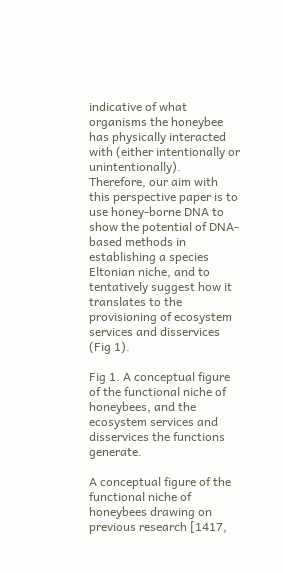indicative of what organisms the honeybee has physically interacted with (either intentionally or unintentionally). Therefore, our aim with this perspective paper is to use honey-borne DNA to show the potential of DNA-based methods in establishing a species Eltonian niche, and to tentatively suggest how it translates to the provisioning of ecosystem services and disservices (Fig 1).

Fig 1. A conceptual figure of the functional niche of honeybees, and the ecosystem services and disservices the functions generate.

A conceptual figure of the functional niche of honeybees drawing on previous research [1417,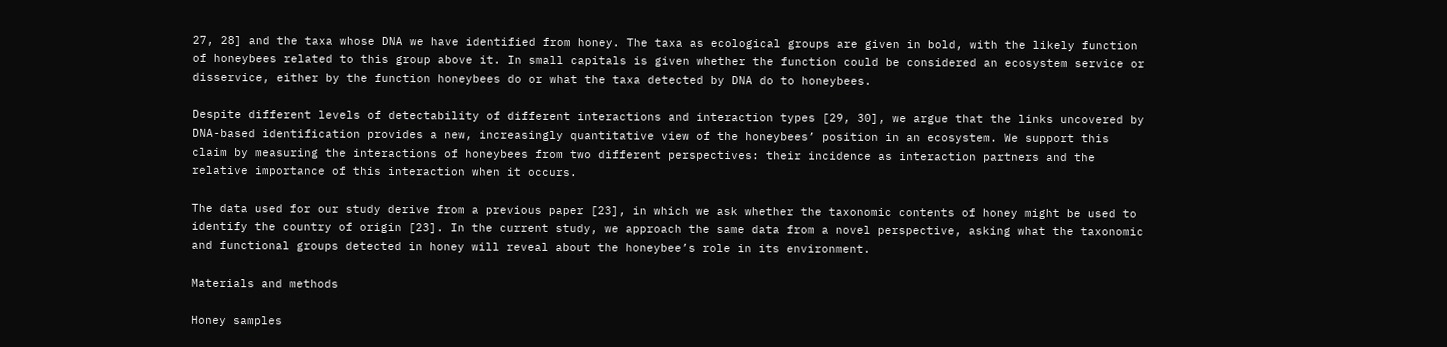27, 28] and the taxa whose DNA we have identified from honey. The taxa as ecological groups are given in bold, with the likely function of honeybees related to this group above it. In small capitals is given whether the function could be considered an ecosystem service or disservice, either by the function honeybees do or what the taxa detected by DNA do to honeybees.

Despite different levels of detectability of different interactions and interaction types [29, 30], we argue that the links uncovered by DNA-based identification provides a new, increasingly quantitative view of the honeybees’ position in an ecosystem. We support this claim by measuring the interactions of honeybees from two different perspectives: their incidence as interaction partners and the relative importance of this interaction when it occurs.

The data used for our study derive from a previous paper [23], in which we ask whether the taxonomic contents of honey might be used to identify the country of origin [23]. In the current study, we approach the same data from a novel perspective, asking what the taxonomic and functional groups detected in honey will reveal about the honeybee’s role in its environment.

Materials and methods

Honey samples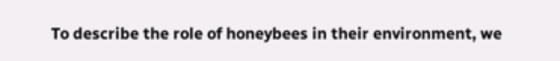To describe the role of honeybees in their environment, we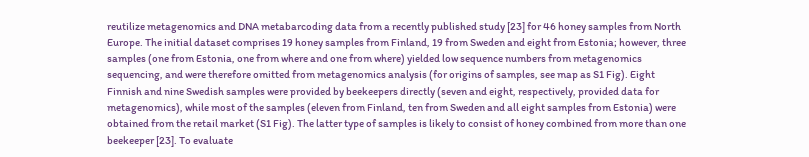reutilize metagenomics and DNA metabarcoding data from a recently published study [23] for 46 honey samples from North Europe. The initial dataset comprises 19 honey samples from Finland, 19 from Sweden and eight from Estonia; however, three samples (one from Estonia, one from where and one from where) yielded low sequence numbers from metagenomics sequencing, and were therefore omitted from metagenomics analysis (for origins of samples, see map as S1 Fig). Eight Finnish and nine Swedish samples were provided by beekeepers directly (seven and eight, respectively, provided data for metagenomics), while most of the samples (eleven from Finland, ten from Sweden and all eight samples from Estonia) were obtained from the retail market (S1 Fig). The latter type of samples is likely to consist of honey combined from more than one beekeeper [23]. To evaluate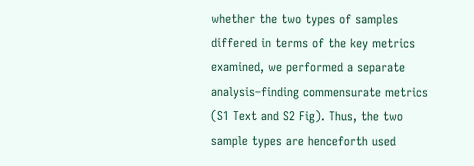whether the two types of samples differed in terms of the key metrics examined, we performed a separate analysis–finding commensurate metrics (S1 Text and S2 Fig). Thus, the two sample types are henceforth used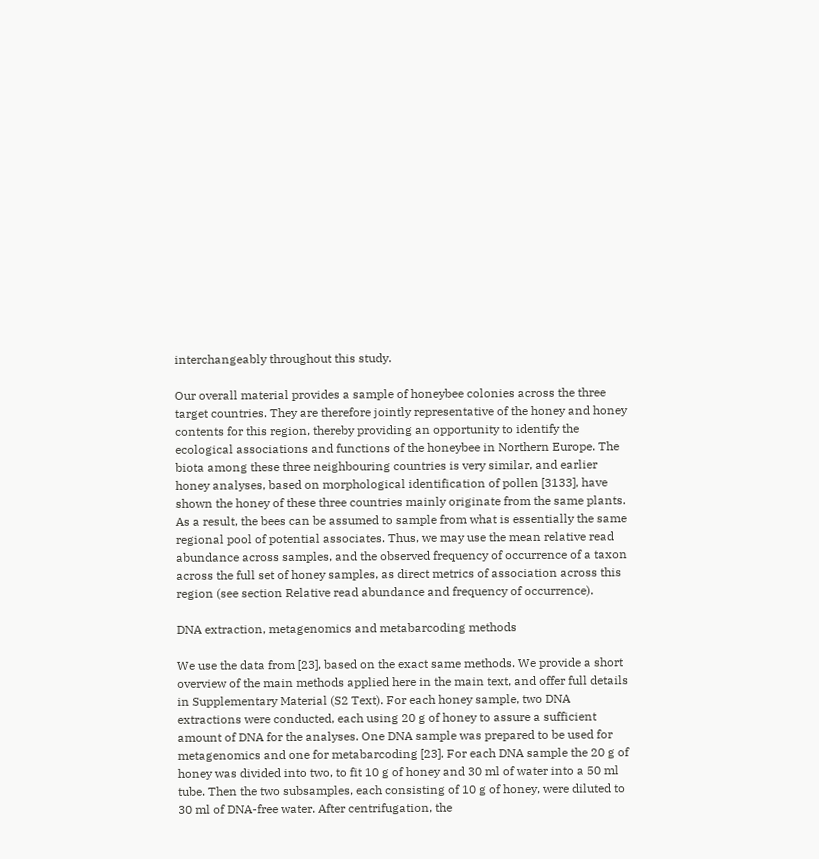interchangeably throughout this study.

Our overall material provides a sample of honeybee colonies across the three target countries. They are therefore jointly representative of the honey and honey contents for this region, thereby providing an opportunity to identify the ecological associations and functions of the honeybee in Northern Europe. The biota among these three neighbouring countries is very similar, and earlier honey analyses, based on morphological identification of pollen [3133], have shown the honey of these three countries mainly originate from the same plants. As a result, the bees can be assumed to sample from what is essentially the same regional pool of potential associates. Thus, we may use the mean relative read abundance across samples, and the observed frequency of occurrence of a taxon across the full set of honey samples, as direct metrics of association across this region (see section Relative read abundance and frequency of occurrence).

DNA extraction, metagenomics and metabarcoding methods

We use the data from [23], based on the exact same methods. We provide a short overview of the main methods applied here in the main text, and offer full details in Supplementary Material (S2 Text). For each honey sample, two DNA extractions were conducted, each using 20 g of honey to assure a sufficient amount of DNA for the analyses. One DNA sample was prepared to be used for metagenomics and one for metabarcoding [23]. For each DNA sample the 20 g of honey was divided into two, to fit 10 g of honey and 30 ml of water into a 50 ml tube. Then the two subsamples, each consisting of 10 g of honey, were diluted to 30 ml of DNA-free water. After centrifugation, the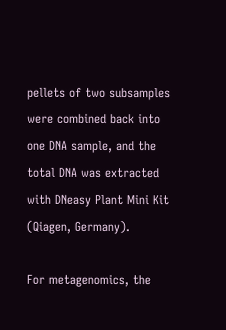pellets of two subsamples were combined back into one DNA sample, and the total DNA was extracted with DNeasy Plant Mini Kit (Qiagen, Germany).

For metagenomics, the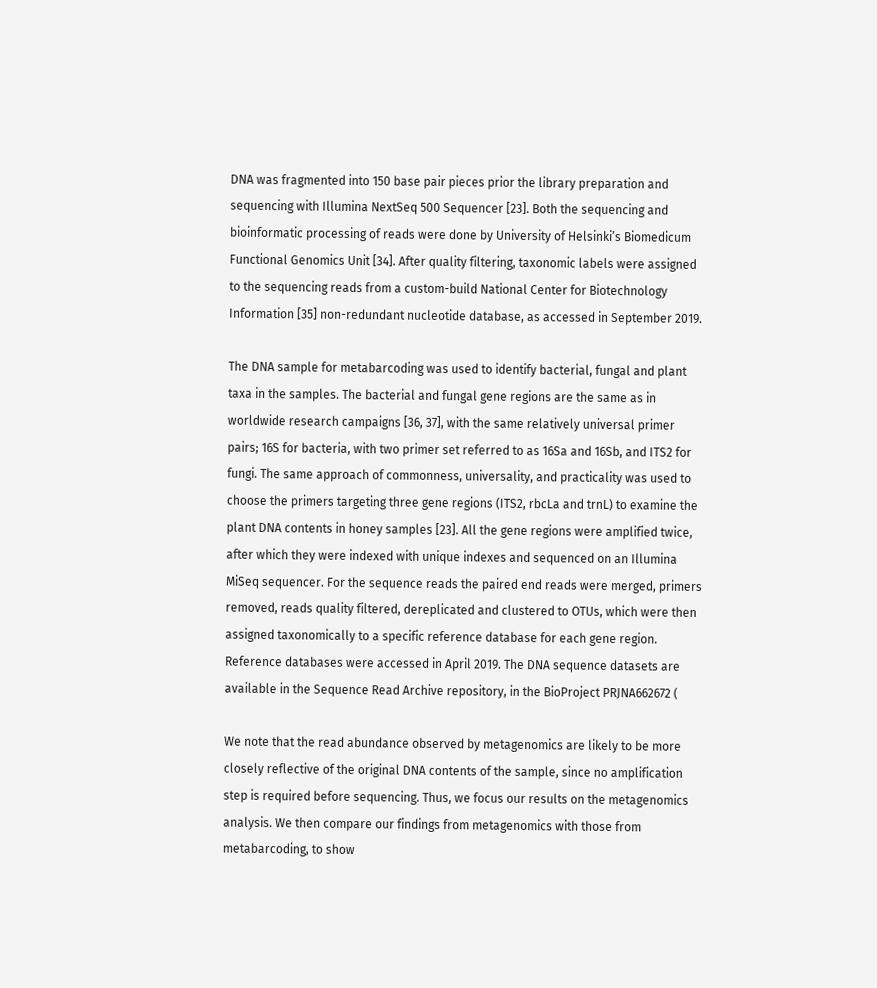DNA was fragmented into 150 base pair pieces prior the library preparation and sequencing with Illumina NextSeq 500 Sequencer [23]. Both the sequencing and bioinformatic processing of reads were done by University of Helsinki’s Biomedicum Functional Genomics Unit [34]. After quality filtering, taxonomic labels were assigned to the sequencing reads from a custom-build National Center for Biotechnology Information [35] non-redundant nucleotide database, as accessed in September 2019.

The DNA sample for metabarcoding was used to identify bacterial, fungal and plant taxa in the samples. The bacterial and fungal gene regions are the same as in worldwide research campaigns [36, 37], with the same relatively universal primer pairs; 16S for bacteria, with two primer set referred to as 16Sa and 16Sb, and ITS2 for fungi. The same approach of commonness, universality, and practicality was used to choose the primers targeting three gene regions (ITS2, rbcLa and trnL) to examine the plant DNA contents in honey samples [23]. All the gene regions were amplified twice, after which they were indexed with unique indexes and sequenced on an Illumina MiSeq sequencer. For the sequence reads the paired end reads were merged, primers removed, reads quality filtered, dereplicated and clustered to OTUs, which were then assigned taxonomically to a specific reference database for each gene region. Reference databases were accessed in April 2019. The DNA sequence datasets are available in the Sequence Read Archive repository, in the BioProject PRJNA662672 (

We note that the read abundance observed by metagenomics are likely to be more closely reflective of the original DNA contents of the sample, since no amplification step is required before sequencing. Thus, we focus our results on the metagenomics analysis. We then compare our findings from metagenomics with those from metabarcoding, to show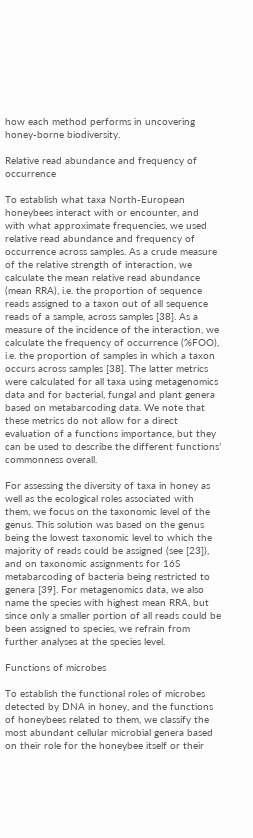how each method performs in uncovering honey-borne biodiversity.

Relative read abundance and frequency of occurrence

To establish what taxa North-European honeybees interact with or encounter, and with what approximate frequencies, we used relative read abundance and frequency of occurrence across samples. As a crude measure of the relative strength of interaction, we calculate the mean relative read abundance (mean RRA), i.e. the proportion of sequence reads assigned to a taxon out of all sequence reads of a sample, across samples [38]. As a measure of the incidence of the interaction, we calculate the frequency of occurrence (%FOO), i.e. the proportion of samples in which a taxon occurs across samples [38]. The latter metrics were calculated for all taxa using metagenomics data and for bacterial, fungal and plant genera based on metabarcoding data. We note that these metrics do not allow for a direct evaluation of a functions importance, but they can be used to describe the different functions’ commonness overall.

For assessing the diversity of taxa in honey as well as the ecological roles associated with them, we focus on the taxonomic level of the genus. This solution was based on the genus being the lowest taxonomic level to which the majority of reads could be assigned (see [23]), and on taxonomic assignments for 16S metabarcoding of bacteria being restricted to genera [39]. For metagenomics data, we also name the species with highest mean RRA, but since only a smaller portion of all reads could be been assigned to species, we refrain from further analyses at the species level.

Functions of microbes

To establish the functional roles of microbes detected by DNA in honey, and the functions of honeybees related to them, we classify the most abundant cellular microbial genera based on their role for the honeybee itself or their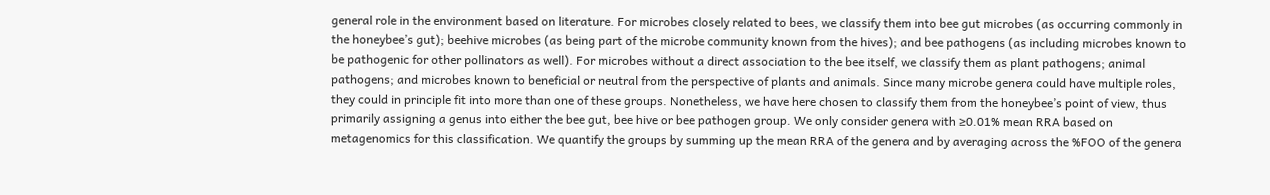general role in the environment based on literature. For microbes closely related to bees, we classify them into bee gut microbes (as occurring commonly in the honeybee’s gut); beehive microbes (as being part of the microbe community known from the hives); and bee pathogens (as including microbes known to be pathogenic for other pollinators as well). For microbes without a direct association to the bee itself, we classify them as plant pathogens; animal pathogens; and microbes known to beneficial or neutral from the perspective of plants and animals. Since many microbe genera could have multiple roles, they could in principle fit into more than one of these groups. Nonetheless, we have here chosen to classify them from the honeybee’s point of view, thus primarily assigning a genus into either the bee gut, bee hive or bee pathogen group. We only consider genera with ≥0.01% mean RRA based on metagenomics for this classification. We quantify the groups by summing up the mean RRA of the genera and by averaging across the %FOO of the genera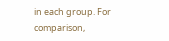in each group. For comparison,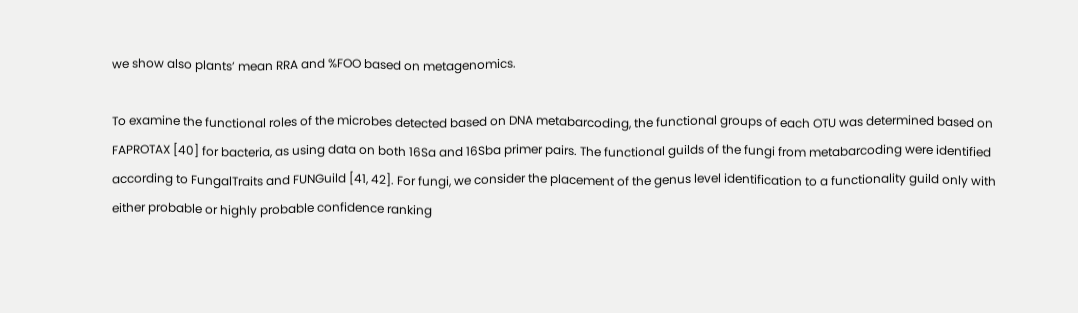we show also plants’ mean RRA and %FOO based on metagenomics.

To examine the functional roles of the microbes detected based on DNA metabarcoding, the functional groups of each OTU was determined based on FAPROTAX [40] for bacteria, as using data on both 16Sa and 16Sba primer pairs. The functional guilds of the fungi from metabarcoding were identified according to FungalTraits and FUNGuild [41, 42]. For fungi, we consider the placement of the genus level identification to a functionality guild only with either probable or highly probable confidence ranking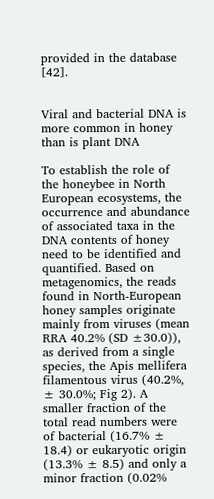provided in the database [42].


Viral and bacterial DNA is more common in honey than is plant DNA

To establish the role of the honeybee in North European ecosystems, the occurrence and abundance of associated taxa in the DNA contents of honey need to be identified and quantified. Based on metagenomics, the reads found in North-European honey samples originate mainly from viruses (mean RRA 40.2% (SD ±30.0)), as derived from a single species, the Apis mellifera filamentous virus (40.2%, ± 30.0%; Fig 2). A smaller fraction of the total read numbers were of bacterial (16.7% ± 18.4) or eukaryotic origin (13.3% ± 8.5) and only a minor fraction (0.02%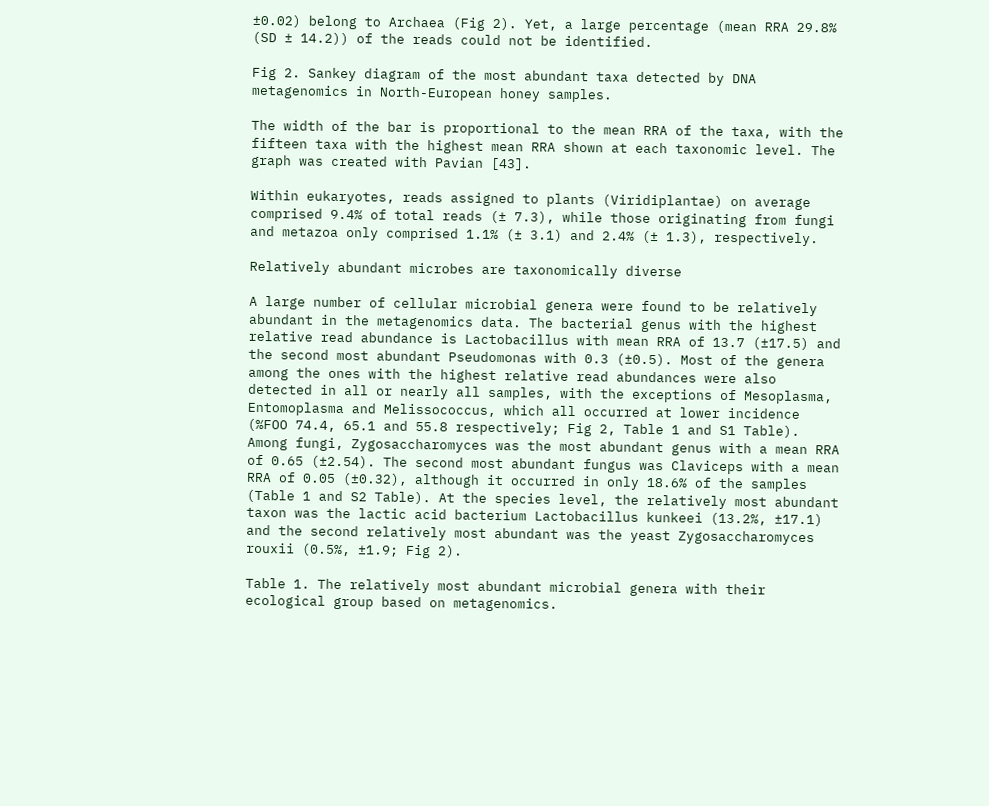±0.02) belong to Archaea (Fig 2). Yet, a large percentage (mean RRA 29.8% (SD ± 14.2)) of the reads could not be identified.

Fig 2. Sankey diagram of the most abundant taxa detected by DNA metagenomics in North-European honey samples.

The width of the bar is proportional to the mean RRA of the taxa, with the fifteen taxa with the highest mean RRA shown at each taxonomic level. The graph was created with Pavian [43].

Within eukaryotes, reads assigned to plants (Viridiplantae) on average comprised 9.4% of total reads (± 7.3), while those originating from fungi and metazoa only comprised 1.1% (± 3.1) and 2.4% (± 1.3), respectively.

Relatively abundant microbes are taxonomically diverse

A large number of cellular microbial genera were found to be relatively abundant in the metagenomics data. The bacterial genus with the highest relative read abundance is Lactobacillus with mean RRA of 13.7 (±17.5) and the second most abundant Pseudomonas with 0.3 (±0.5). Most of the genera among the ones with the highest relative read abundances were also detected in all or nearly all samples, with the exceptions of Mesoplasma, Entomoplasma and Melissococcus, which all occurred at lower incidence (%FOO 74.4, 65.1 and 55.8 respectively; Fig 2, Table 1 and S1 Table). Among fungi, Zygosaccharomyces was the most abundant genus with a mean RRA of 0.65 (±2.54). The second most abundant fungus was Claviceps with a mean RRA of 0.05 (±0.32), although it occurred in only 18.6% of the samples (Table 1 and S2 Table). At the species level, the relatively most abundant taxon was the lactic acid bacterium Lactobacillus kunkeei (13.2%, ±17.1) and the second relatively most abundant was the yeast Zygosaccharomyces rouxii (0.5%, ±1.9; Fig 2).

Table 1. The relatively most abundant microbial genera with their ecological group based on metagenomics.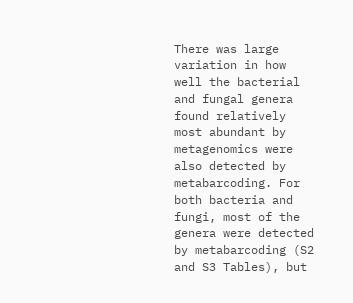There was large variation in how well the bacterial and fungal genera found relatively most abundant by metagenomics were also detected by metabarcoding. For both bacteria and fungi, most of the genera were detected by metabarcoding (S2 and S3 Tables), but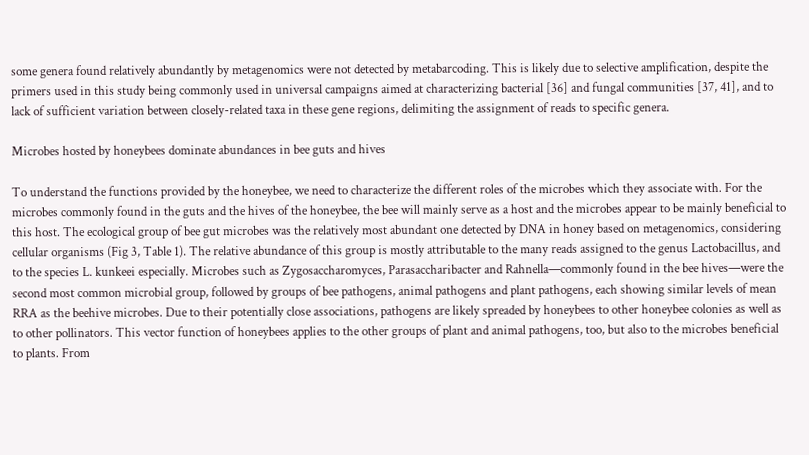some genera found relatively abundantly by metagenomics were not detected by metabarcoding. This is likely due to selective amplification, despite the primers used in this study being commonly used in universal campaigns aimed at characterizing bacterial [36] and fungal communities [37, 41], and to lack of sufficient variation between closely-related taxa in these gene regions, delimiting the assignment of reads to specific genera.

Microbes hosted by honeybees dominate abundances in bee guts and hives

To understand the functions provided by the honeybee, we need to characterize the different roles of the microbes which they associate with. For the microbes commonly found in the guts and the hives of the honeybee, the bee will mainly serve as a host and the microbes appear to be mainly beneficial to this host. The ecological group of bee gut microbes was the relatively most abundant one detected by DNA in honey based on metagenomics, considering cellular organisms (Fig 3, Table 1). The relative abundance of this group is mostly attributable to the many reads assigned to the genus Lactobacillus, and to the species L. kunkeei especially. Microbes such as Zygosaccharomyces, Parasaccharibacter and Rahnella—commonly found in the bee hives—were the second most common microbial group, followed by groups of bee pathogens, animal pathogens and plant pathogens, each showing similar levels of mean RRA as the beehive microbes. Due to their potentially close associations, pathogens are likely spreaded by honeybees to other honeybee colonies as well as to other pollinators. This vector function of honeybees applies to the other groups of plant and animal pathogens, too, but also to the microbes beneficial to plants. From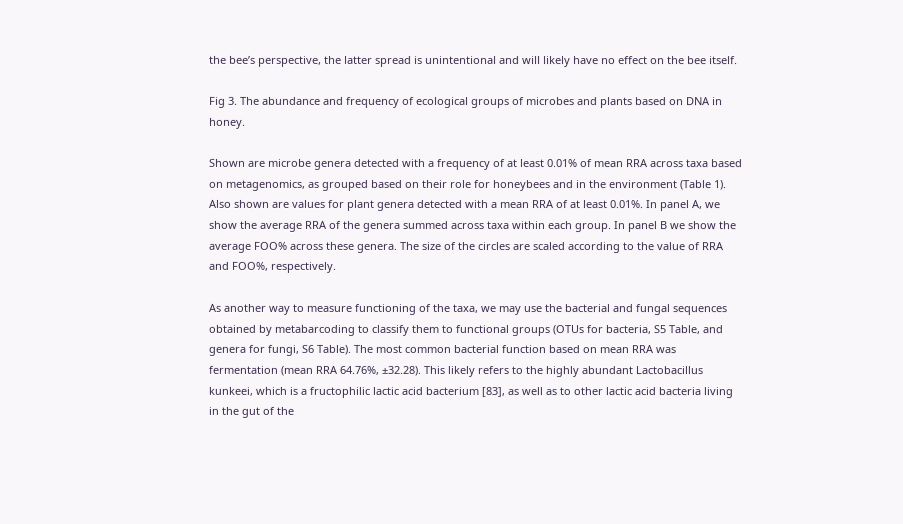the bee’s perspective, the latter spread is unintentional and will likely have no effect on the bee itself.

Fig 3. The abundance and frequency of ecological groups of microbes and plants based on DNA in honey.

Shown are microbe genera detected with a frequency of at least 0.01% of mean RRA across taxa based on metagenomics, as grouped based on their role for honeybees and in the environment (Table 1). Also shown are values for plant genera detected with a mean RRA of at least 0.01%. In panel A, we show the average RRA of the genera summed across taxa within each group. In panel B we show the average FOO% across these genera. The size of the circles are scaled according to the value of RRA and FOO%, respectively.

As another way to measure functioning of the taxa, we may use the bacterial and fungal sequences obtained by metabarcoding to classify them to functional groups (OTUs for bacteria, S5 Table, and genera for fungi, S6 Table). The most common bacterial function based on mean RRA was fermentation (mean RRA 64.76%, ±32.28). This likely refers to the highly abundant Lactobacillus kunkeei, which is a fructophilic lactic acid bacterium [83], as well as to other lactic acid bacteria living in the gut of the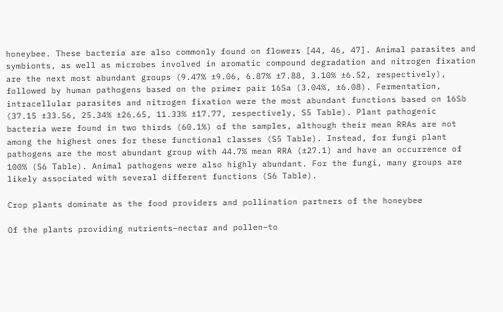honeybee. These bacteria are also commonly found on flowers [44, 46, 47]. Animal parasites and symbionts, as well as microbes involved in aromatic compound degradation and nitrogen fixation are the next most abundant groups (9.47% ±9.06, 6.87% ±7.88, 3.10% ±6.52, respectively), followed by human pathogens based on the primer pair 16Sa (3.04%, ±6.08). Fermentation, intracellular parasites and nitrogen fixation were the most abundant functions based on 16Sb (37.15 ±33.56, 25.34% ±26.65, 11.33% ±17.77, respectively, S5 Table). Plant pathogenic bacteria were found in two thirds (60.1%) of the samples, although their mean RRAs are not among the highest ones for these functional classes (S5 Table). Instead, for fungi plant pathogens are the most abundant group with 44.7% mean RRA (±27.1) and have an occurrence of 100% (S6 Table). Animal pathogens were also highly abundant. For the fungi, many groups are likely associated with several different functions (S6 Table).

Crop plants dominate as the food providers and pollination partners of the honeybee

Of the plants providing nutrients–nectar and pollen–to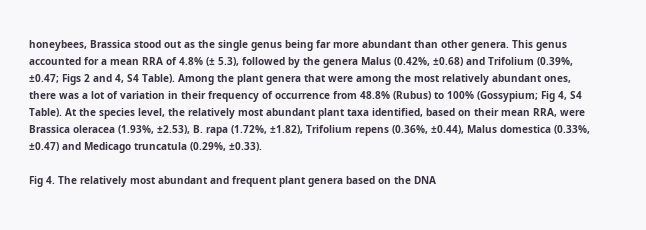honeybees, Brassica stood out as the single genus being far more abundant than other genera. This genus accounted for a mean RRA of 4.8% (± 5.3), followed by the genera Malus (0.42%, ±0.68) and Trifolium (0.39%, ±0.47; Figs 2 and 4, S4 Table). Among the plant genera that were among the most relatively abundant ones, there was a lot of variation in their frequency of occurrence from 48.8% (Rubus) to 100% (Gossypium; Fig 4, S4 Table). At the species level, the relatively most abundant plant taxa identified, based on their mean RRA, were Brassica oleracea (1.93%, ±2.53), B. rapa (1.72%, ±1.82), Trifolium repens (0.36%, ±0.44), Malus domestica (0.33%, ±0.47) and Medicago truncatula (0.29%, ±0.33).

Fig 4. The relatively most abundant and frequent plant genera based on the DNA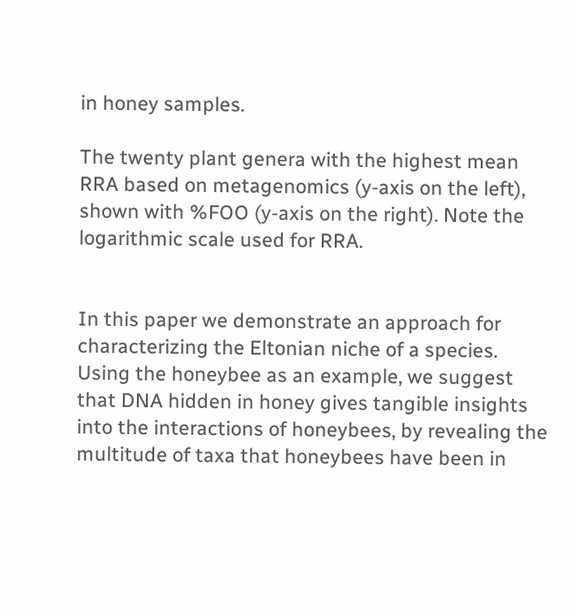in honey samples.

The twenty plant genera with the highest mean RRA based on metagenomics (y-axis on the left), shown with %FOO (y-axis on the right). Note the logarithmic scale used for RRA.


In this paper we demonstrate an approach for characterizing the Eltonian niche of a species. Using the honeybee as an example, we suggest that DNA hidden in honey gives tangible insights into the interactions of honeybees, by revealing the multitude of taxa that honeybees have been in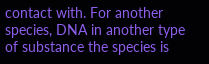contact with. For another species, DNA in another type of substance the species is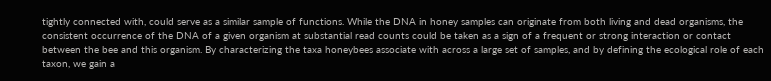tightly connected with, could serve as a similar sample of functions. While the DNA in honey samples can originate from both living and dead organisms, the consistent occurrence of the DNA of a given organism at substantial read counts could be taken as a sign of a frequent or strong interaction or contact between the bee and this organism. By characterizing the taxa honeybees associate with across a large set of samples, and by defining the ecological role of each taxon, we gain a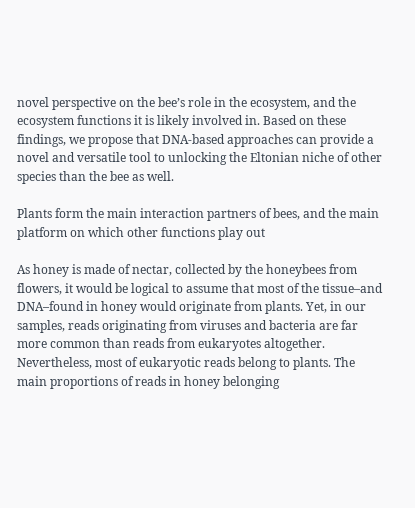novel perspective on the bee’s role in the ecosystem, and the ecosystem functions it is likely involved in. Based on these findings, we propose that DNA-based approaches can provide a novel and versatile tool to unlocking the Eltonian niche of other species than the bee as well.

Plants form the main interaction partners of bees, and the main platform on which other functions play out

As honey is made of nectar, collected by the honeybees from flowers, it would be logical to assume that most of the tissue–and DNA–found in honey would originate from plants. Yet, in our samples, reads originating from viruses and bacteria are far more common than reads from eukaryotes altogether. Nevertheless, most of eukaryotic reads belong to plants. The main proportions of reads in honey belonging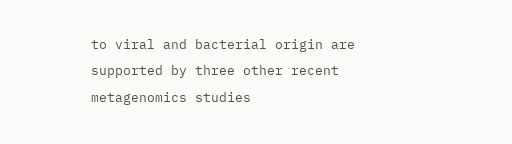to viral and bacterial origin are supported by three other recent metagenomics studies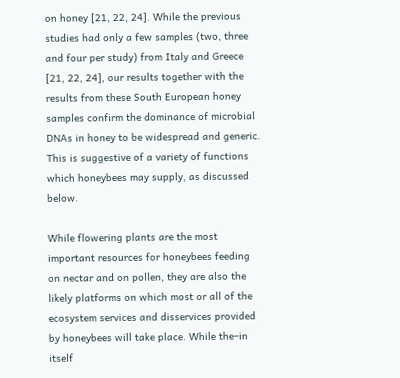on honey [21, 22, 24]. While the previous studies had only a few samples (two, three and four per study) from Italy and Greece [21, 22, 24], our results together with the results from these South European honey samples confirm the dominance of microbial DNAs in honey to be widespread and generic. This is suggestive of a variety of functions which honeybees may supply, as discussed below.

While flowering plants are the most important resources for honeybees feeding on nectar and on pollen, they are also the likely platforms on which most or all of the ecosystem services and disservices provided by honeybees will take place. While the–in itself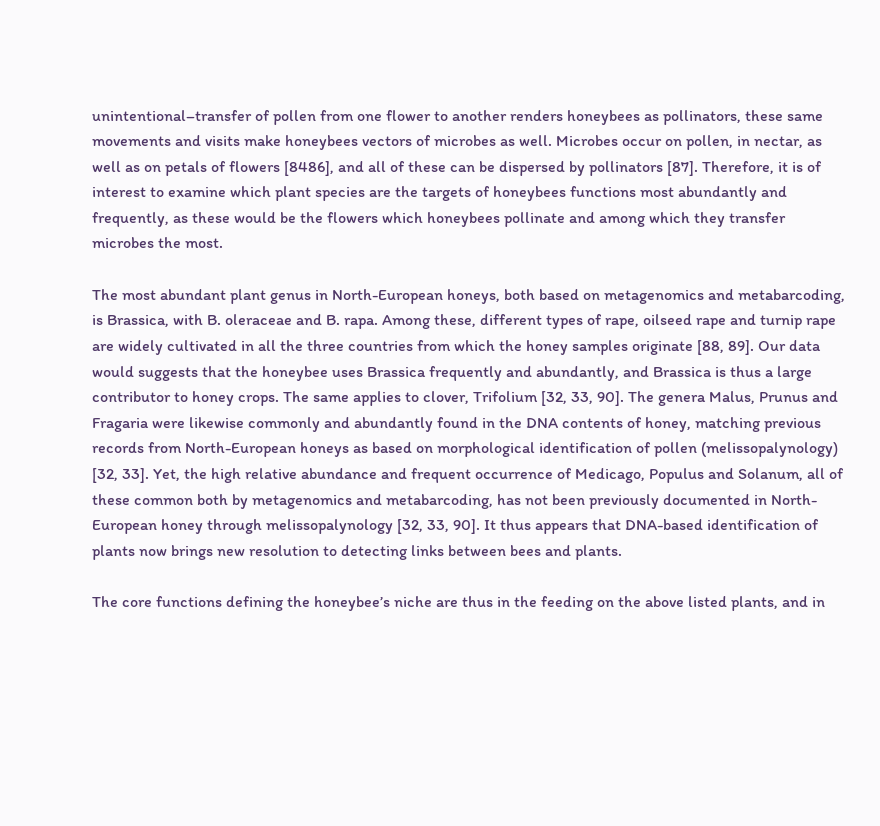unintentional–transfer of pollen from one flower to another renders honeybees as pollinators, these same movements and visits make honeybees vectors of microbes as well. Microbes occur on pollen, in nectar, as well as on petals of flowers [8486], and all of these can be dispersed by pollinators [87]. Therefore, it is of interest to examine which plant species are the targets of honeybees functions most abundantly and frequently, as these would be the flowers which honeybees pollinate and among which they transfer microbes the most.

The most abundant plant genus in North-European honeys, both based on metagenomics and metabarcoding, is Brassica, with B. oleraceae and B. rapa. Among these, different types of rape, oilseed rape and turnip rape are widely cultivated in all the three countries from which the honey samples originate [88, 89]. Our data would suggests that the honeybee uses Brassica frequently and abundantly, and Brassica is thus a large contributor to honey crops. The same applies to clover, Trifolium [32, 33, 90]. The genera Malus, Prunus and Fragaria were likewise commonly and abundantly found in the DNA contents of honey, matching previous records from North-European honeys as based on morphological identification of pollen (melissopalynology) [32, 33]. Yet, the high relative abundance and frequent occurrence of Medicago, Populus and Solanum, all of these common both by metagenomics and metabarcoding, has not been previously documented in North-European honey through melissopalynology [32, 33, 90]. It thus appears that DNA-based identification of plants now brings new resolution to detecting links between bees and plants.

The core functions defining the honeybee’s niche are thus in the feeding on the above listed plants, and in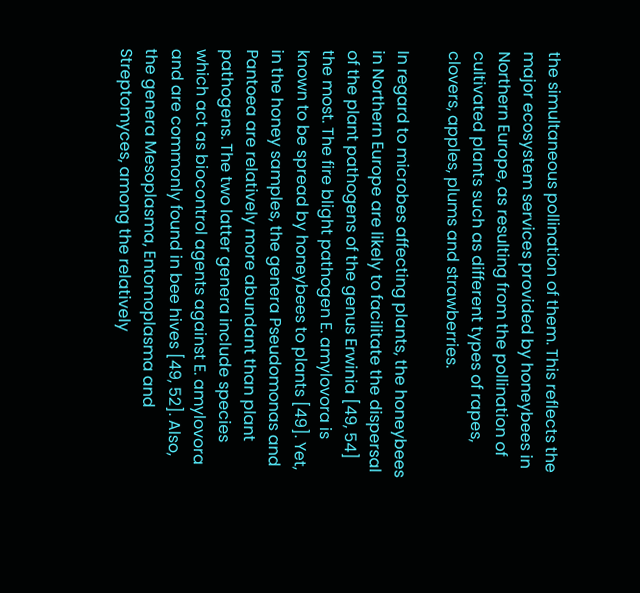the simultaneous pollination of them. This reflects the major ecosystem services provided by honeybees in Northern Europe, as resulting from the pollination of cultivated plants such as different types of rapes, clovers, apples, plums and strawberries.

In regard to microbes affecting plants, the honeybees in Northern Europe are likely to facilitate the dispersal of the plant pathogens of the genus Erwinia [49, 54] the most. The fire blight pathogen E. amylovora is known to be spread by honeybees to plants [49]. Yet, in the honey samples, the genera Pseudomonas and Pantoea are relatively more abundant than plant pathogens. The two latter genera include species which act as biocontrol agents against E. amylovora and are commonly found in bee hives [49, 52]. Also, the genera Mesoplasma, Entomoplasma and Streptomyces, among the relatively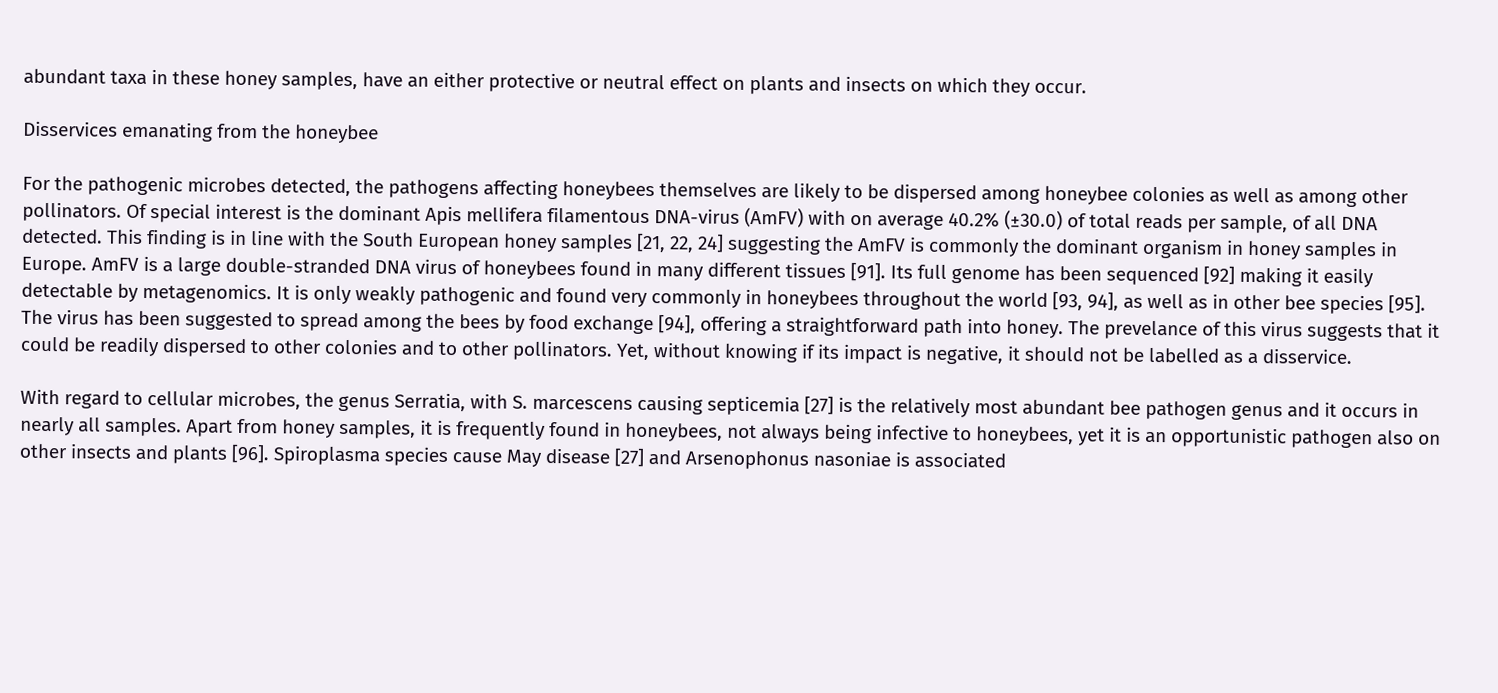abundant taxa in these honey samples, have an either protective or neutral effect on plants and insects on which they occur.

Disservices emanating from the honeybee

For the pathogenic microbes detected, the pathogens affecting honeybees themselves are likely to be dispersed among honeybee colonies as well as among other pollinators. Of special interest is the dominant Apis mellifera filamentous DNA-virus (AmFV) with on average 40.2% (±30.0) of total reads per sample, of all DNA detected. This finding is in line with the South European honey samples [21, 22, 24] suggesting the AmFV is commonly the dominant organism in honey samples in Europe. AmFV is a large double-stranded DNA virus of honeybees found in many different tissues [91]. Its full genome has been sequenced [92] making it easily detectable by metagenomics. It is only weakly pathogenic and found very commonly in honeybees throughout the world [93, 94], as well as in other bee species [95]. The virus has been suggested to spread among the bees by food exchange [94], offering a straightforward path into honey. The prevelance of this virus suggests that it could be readily dispersed to other colonies and to other pollinators. Yet, without knowing if its impact is negative, it should not be labelled as a disservice.

With regard to cellular microbes, the genus Serratia, with S. marcescens causing septicemia [27] is the relatively most abundant bee pathogen genus and it occurs in nearly all samples. Apart from honey samples, it is frequently found in honeybees, not always being infective to honeybees, yet it is an opportunistic pathogen also on other insects and plants [96]. Spiroplasma species cause May disease [27] and Arsenophonus nasoniae is associated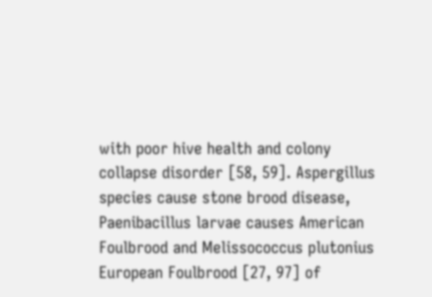with poor hive health and colony collapse disorder [58, 59]. Aspergillus species cause stone brood disease, Paenibacillus larvae causes American Foulbrood and Melissococcus plutonius European Foulbrood [27, 97] of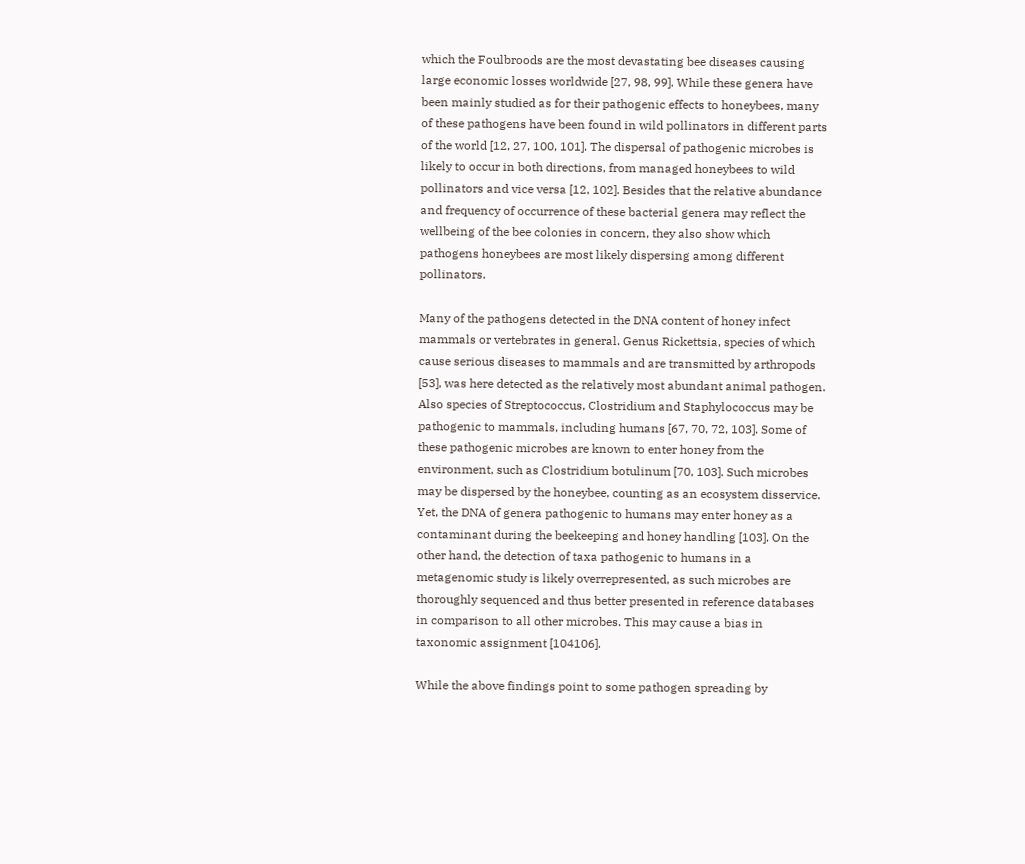which the Foulbroods are the most devastating bee diseases causing large economic losses worldwide [27, 98, 99]. While these genera have been mainly studied as for their pathogenic effects to honeybees, many of these pathogens have been found in wild pollinators in different parts of the world [12, 27, 100, 101]. The dispersal of pathogenic microbes is likely to occur in both directions, from managed honeybees to wild pollinators and vice versa [12, 102]. Besides that the relative abundance and frequency of occurrence of these bacterial genera may reflect the wellbeing of the bee colonies in concern, they also show which pathogens honeybees are most likely dispersing among different pollinators.

Many of the pathogens detected in the DNA content of honey infect mammals or vertebrates in general. Genus Rickettsia, species of which cause serious diseases to mammals and are transmitted by arthropods [53], was here detected as the relatively most abundant animal pathogen. Also species of Streptococcus, Clostridium and Staphylococcus may be pathogenic to mammals, including humans [67, 70, 72, 103]. Some of these pathogenic microbes are known to enter honey from the environment, such as Clostridium botulinum [70, 103]. Such microbes may be dispersed by the honeybee, counting as an ecosystem disservice. Yet, the DNA of genera pathogenic to humans may enter honey as a contaminant during the beekeeping and honey handling [103]. On the other hand, the detection of taxa pathogenic to humans in a metagenomic study is likely overrepresented, as such microbes are thoroughly sequenced and thus better presented in reference databases in comparison to all other microbes. This may cause a bias in taxonomic assignment [104106].

While the above findings point to some pathogen spreading by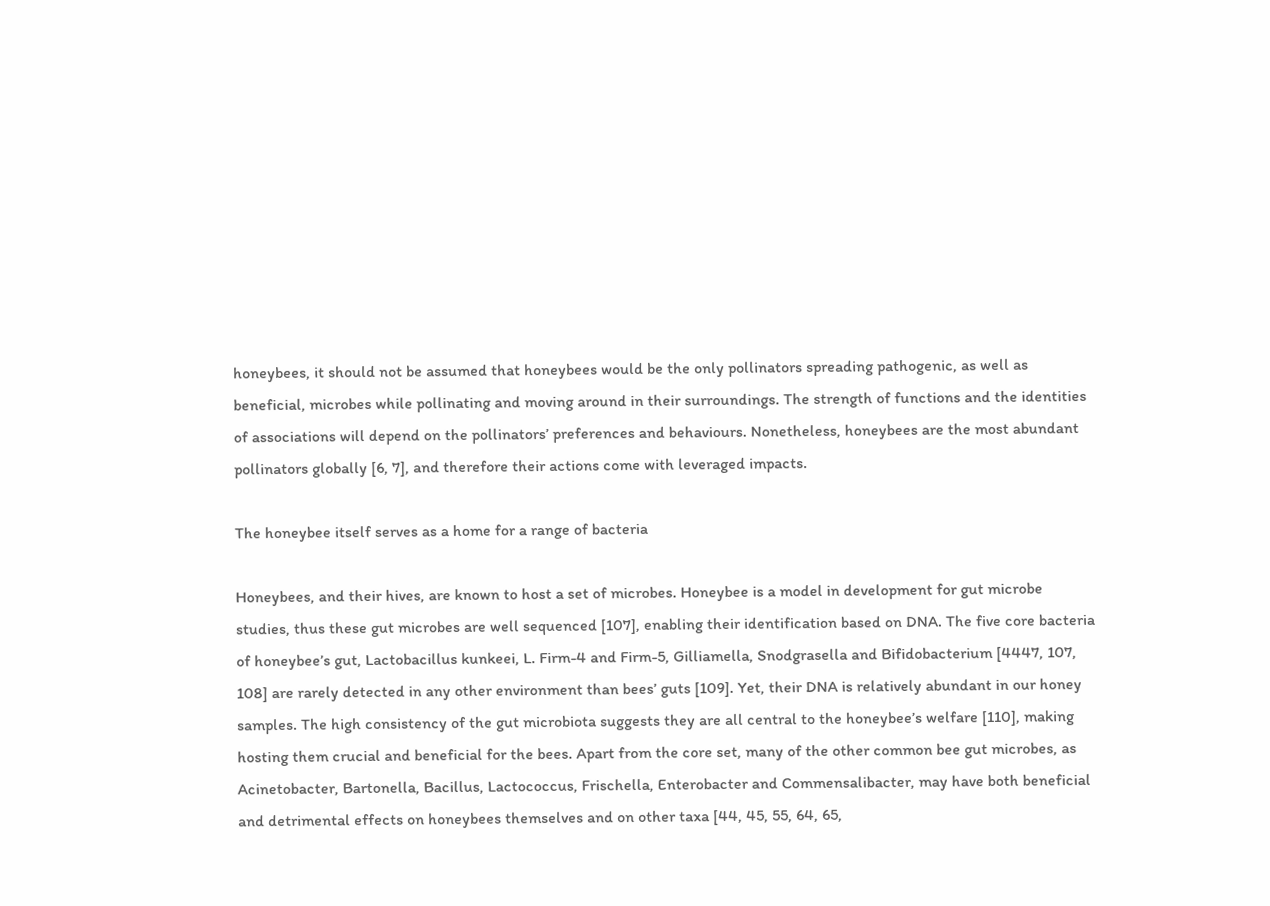honeybees, it should not be assumed that honeybees would be the only pollinators spreading pathogenic, as well as beneficial, microbes while pollinating and moving around in their surroundings. The strength of functions and the identities of associations will depend on the pollinators’ preferences and behaviours. Nonetheless, honeybees are the most abundant pollinators globally [6, 7], and therefore their actions come with leveraged impacts.

The honeybee itself serves as a home for a range of bacteria

Honeybees, and their hives, are known to host a set of microbes. Honeybee is a model in development for gut microbe studies, thus these gut microbes are well sequenced [107], enabling their identification based on DNA. The five core bacteria of honeybee’s gut, Lactobacillus kunkeei, L. Firm-4 and Firm-5, Gilliamella, Snodgrasella and Bifidobacterium [4447, 107, 108] are rarely detected in any other environment than bees’ guts [109]. Yet, their DNA is relatively abundant in our honey samples. The high consistency of the gut microbiota suggests they are all central to the honeybee’s welfare [110], making hosting them crucial and beneficial for the bees. Apart from the core set, many of the other common bee gut microbes, as Acinetobacter, Bartonella, Bacillus, Lactococcus, Frischella, Enterobacter and Commensalibacter, may have both beneficial and detrimental effects on honeybees themselves and on other taxa [44, 45, 55, 64, 65,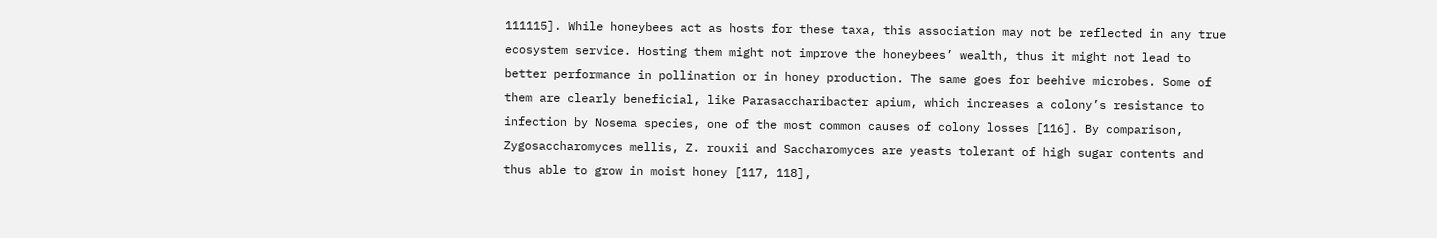111115]. While honeybees act as hosts for these taxa, this association may not be reflected in any true ecosystem service. Hosting them might not improve the honeybees’ wealth, thus it might not lead to better performance in pollination or in honey production. The same goes for beehive microbes. Some of them are clearly beneficial, like Parasaccharibacter apium, which increases a colony’s resistance to infection by Nosema species, one of the most common causes of colony losses [116]. By comparison, Zygosaccharomyces mellis, Z. rouxii and Saccharomyces are yeasts tolerant of high sugar contents and thus able to grow in moist honey [117, 118],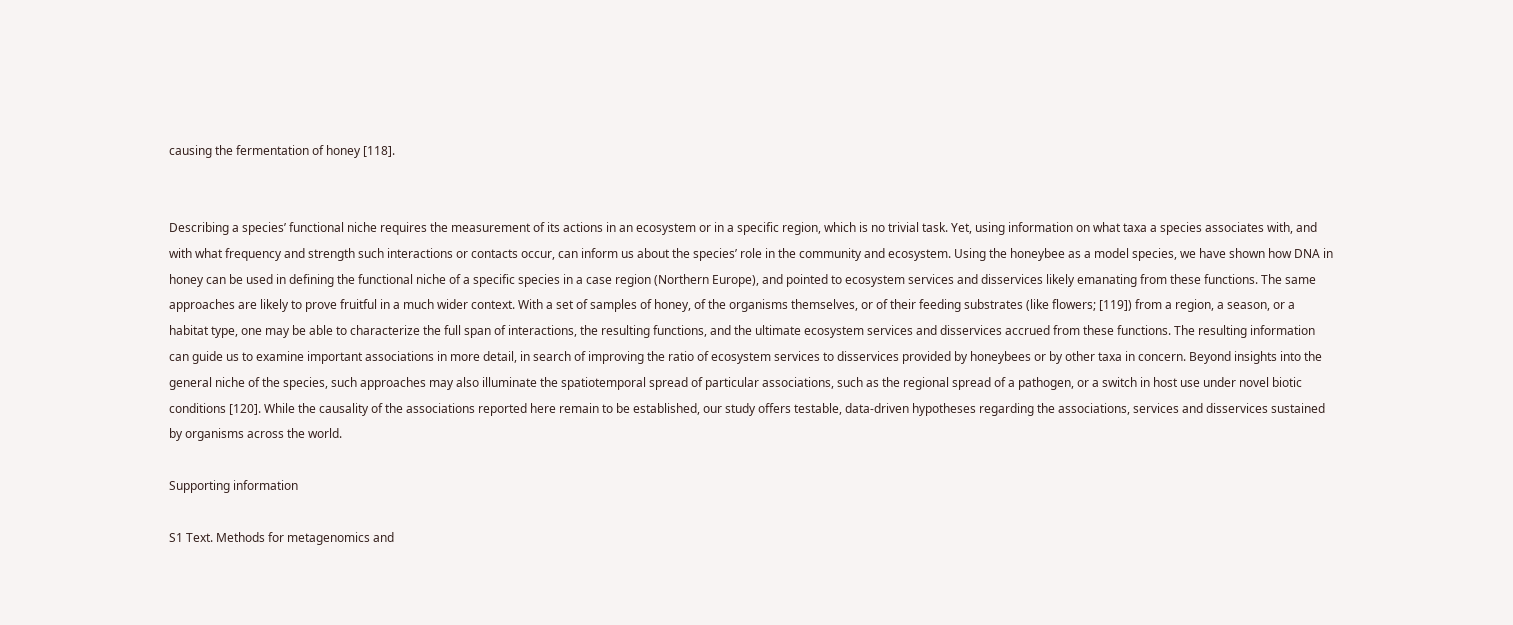causing the fermentation of honey [118].


Describing a species’ functional niche requires the measurement of its actions in an ecosystem or in a specific region, which is no trivial task. Yet, using information on what taxa a species associates with, and with what frequency and strength such interactions or contacts occur, can inform us about the species’ role in the community and ecosystem. Using the honeybee as a model species, we have shown how DNA in honey can be used in defining the functional niche of a specific species in a case region (Northern Europe), and pointed to ecosystem services and disservices likely emanating from these functions. The same approaches are likely to prove fruitful in a much wider context. With a set of samples of honey, of the organisms themselves, or of their feeding substrates (like flowers; [119]) from a region, a season, or a habitat type, one may be able to characterize the full span of interactions, the resulting functions, and the ultimate ecosystem services and disservices accrued from these functions. The resulting information can guide us to examine important associations in more detail, in search of improving the ratio of ecosystem services to disservices provided by honeybees or by other taxa in concern. Beyond insights into the general niche of the species, such approaches may also illuminate the spatiotemporal spread of particular associations, such as the regional spread of a pathogen, or a switch in host use under novel biotic conditions [120]. While the causality of the associations reported here remain to be established, our study offers testable, data-driven hypotheses regarding the associations, services and disservices sustained by organisms across the world.

Supporting information

S1 Text. Methods for metagenomics and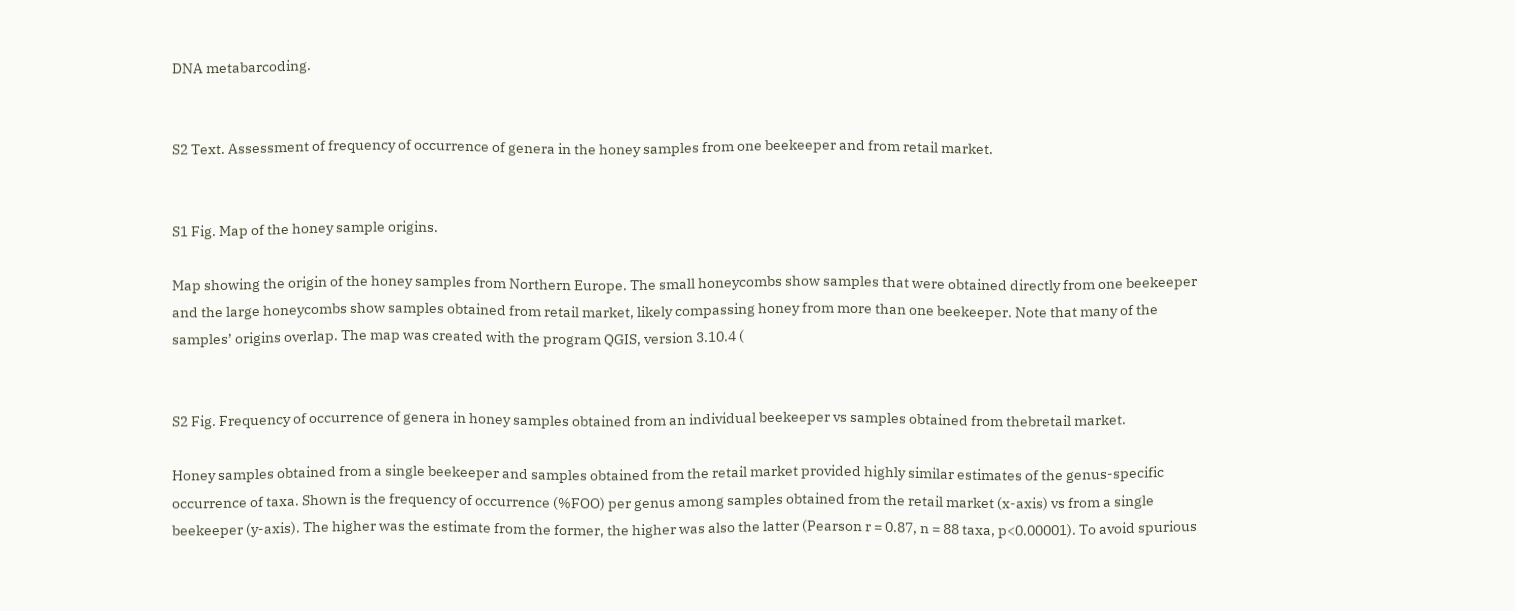DNA metabarcoding.


S2 Text. Assessment of frequency of occurrence of genera in the honey samples from one beekeeper and from retail market.


S1 Fig. Map of the honey sample origins.

Map showing the origin of the honey samples from Northern Europe. The small honeycombs show samples that were obtained directly from one beekeeper and the large honeycombs show samples obtained from retail market, likely compassing honey from more than one beekeeper. Note that many of the samples’ origins overlap. The map was created with the program QGIS, version 3.10.4 (


S2 Fig. Frequency of occurrence of genera in honey samples obtained from an individual beekeeper vs samples obtained from thebretail market.

Honey samples obtained from a single beekeeper and samples obtained from the retail market provided highly similar estimates of the genus-specific occurrence of taxa. Shown is the frequency of occurrence (%FOO) per genus among samples obtained from the retail market (x-axis) vs from a single beekeeper (y-axis). The higher was the estimate from the former, the higher was also the latter (Pearson r = 0.87, n = 88 taxa, p<0.00001). To avoid spurious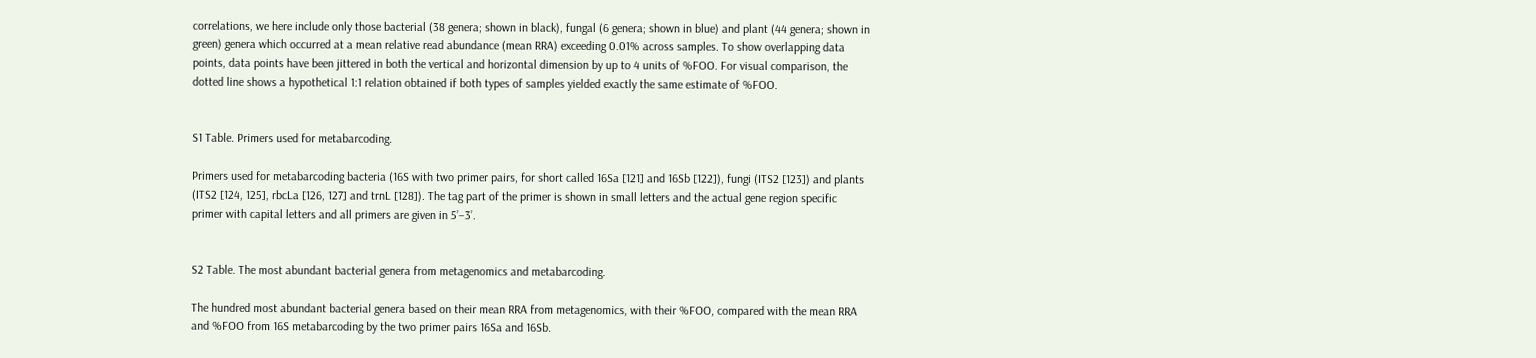correlations, we here include only those bacterial (38 genera; shown in black), fungal (6 genera; shown in blue) and plant (44 genera; shown in green) genera which occurred at a mean relative read abundance (mean RRA) exceeding 0.01% across samples. To show overlapping data points, data points have been jittered in both the vertical and horizontal dimension by up to 4 units of %FOO. For visual comparison, the dotted line shows a hypothetical 1:1 relation obtained if both types of samples yielded exactly the same estimate of %FOO.


S1 Table. Primers used for metabarcoding.

Primers used for metabarcoding bacteria (16S with two primer pairs, for short called 16Sa [121] and 16Sb [122]), fungi (ITS2 [123]) and plants (ITS2 [124, 125], rbcLa [126, 127] and trnL [128]). The tag part of the primer is shown in small letters and the actual gene region specific primer with capital letters and all primers are given in 5’–3’.


S2 Table. The most abundant bacterial genera from metagenomics and metabarcoding.

The hundred most abundant bacterial genera based on their mean RRA from metagenomics, with their %FOO, compared with the mean RRA and %FOO from 16S metabarcoding by the two primer pairs 16Sa and 16Sb.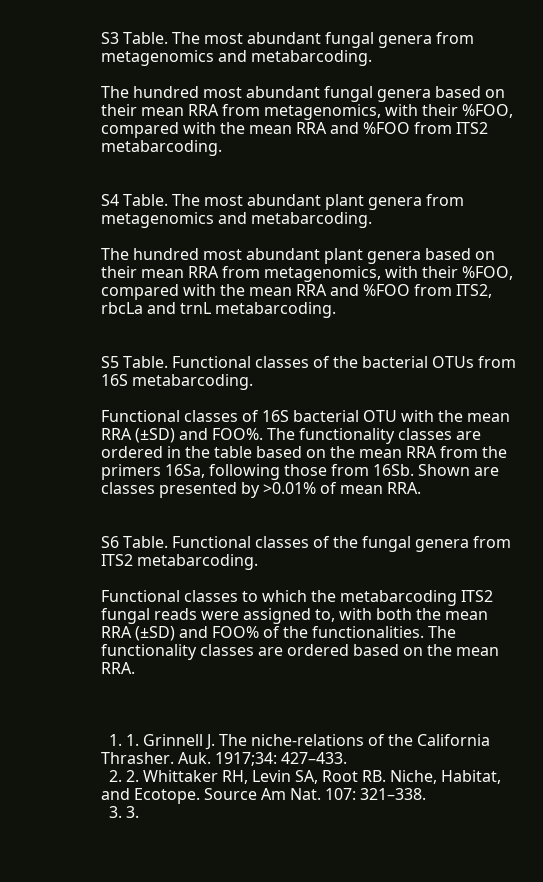S3 Table. The most abundant fungal genera from metagenomics and metabarcoding.

The hundred most abundant fungal genera based on their mean RRA from metagenomics, with their %FOO, compared with the mean RRA and %FOO from ITS2 metabarcoding.


S4 Table. The most abundant plant genera from metagenomics and metabarcoding.

The hundred most abundant plant genera based on their mean RRA from metagenomics, with their %FOO, compared with the mean RRA and %FOO from ITS2, rbcLa and trnL metabarcoding.


S5 Table. Functional classes of the bacterial OTUs from 16S metabarcoding.

Functional classes of 16S bacterial OTU with the mean RRA (±SD) and FOO%. The functionality classes are ordered in the table based on the mean RRA from the primers 16Sa, following those from 16Sb. Shown are classes presented by >0.01% of mean RRA.


S6 Table. Functional classes of the fungal genera from ITS2 metabarcoding.

Functional classes to which the metabarcoding ITS2 fungal reads were assigned to, with both the mean RRA (±SD) and FOO% of the functionalities. The functionality classes are ordered based on the mean RRA.



  1. 1. Grinnell J. The niche-relations of the California Thrasher. Auk. 1917;34: 427–433.
  2. 2. Whittaker RH, Levin SA, Root RB. Niche, Habitat, and Ecotope. Source Am Nat. 107: 321–338.
  3. 3.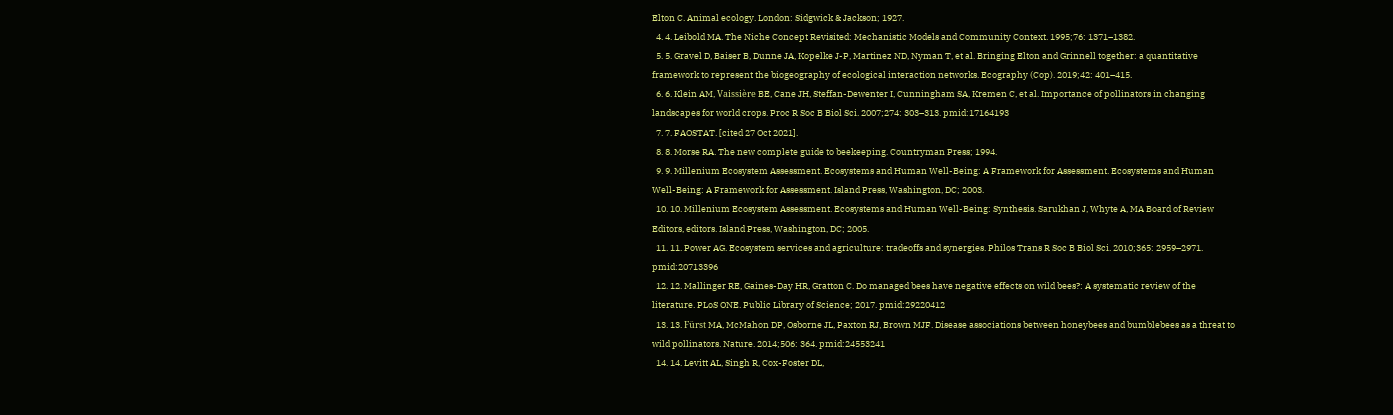Elton C. Animal ecology. London: Sidgwick & Jackson; 1927.
  4. 4. Leibold MA. The Niche Concept Revisited: Mechanistic Models and Community Context. 1995;76: 1371–1382.
  5. 5. Gravel D, Baiser B, Dunne JA, Kopelke J-P, Martinez ND, Nyman T, et al. Bringing Elton and Grinnell together: a quantitative framework to represent the biogeography of ecological interaction networks. Ecography (Cop). 2019;42: 401–415.
  6. 6. Klein AM, Vaissière BE, Cane JH, Steffan-Dewenter I, Cunningham SA, Kremen C, et al. Importance of pollinators in changing landscapes for world crops. Proc R Soc B Biol Sci. 2007;274: 303–313. pmid:17164193
  7. 7. FAOSTAT. [cited 27 Oct 2021].
  8. 8. Morse RA. The new complete guide to beekeeping. Countryman Press; 1994.
  9. 9. Millenium Ecosystem Assessment. Ecosystems and Human Well-Being: A Framework for Assessment. Ecosystems and Human Well-Being: A Framework for Assessment. Island Press, Washington, DC; 2003.
  10. 10. Millenium Ecosystem Assessment. Ecosystems and Human Well-Being: Synthesis. Sarukhan J, Whyte A, MA Board of Review Editors, editors. Island Press, Washington, DC; 2005.
  11. 11. Power AG. Ecosystem services and agriculture: tradeoffs and synergies. Philos Trans R Soc B Biol Sci. 2010;365: 2959–2971. pmid:20713396
  12. 12. Mallinger RE, Gaines-Day HR, Gratton C. Do managed bees have negative effects on wild bees?: A systematic review of the literature. PLoS ONE. Public Library of Science; 2017. pmid:29220412
  13. 13. Fürst MA, McMahon DP, Osborne JL, Paxton RJ, Brown MJF. Disease associations between honeybees and bumblebees as a threat to wild pollinators. Nature. 2014;506: 364. pmid:24553241
  14. 14. Levitt AL, Singh R, Cox-Foster DL,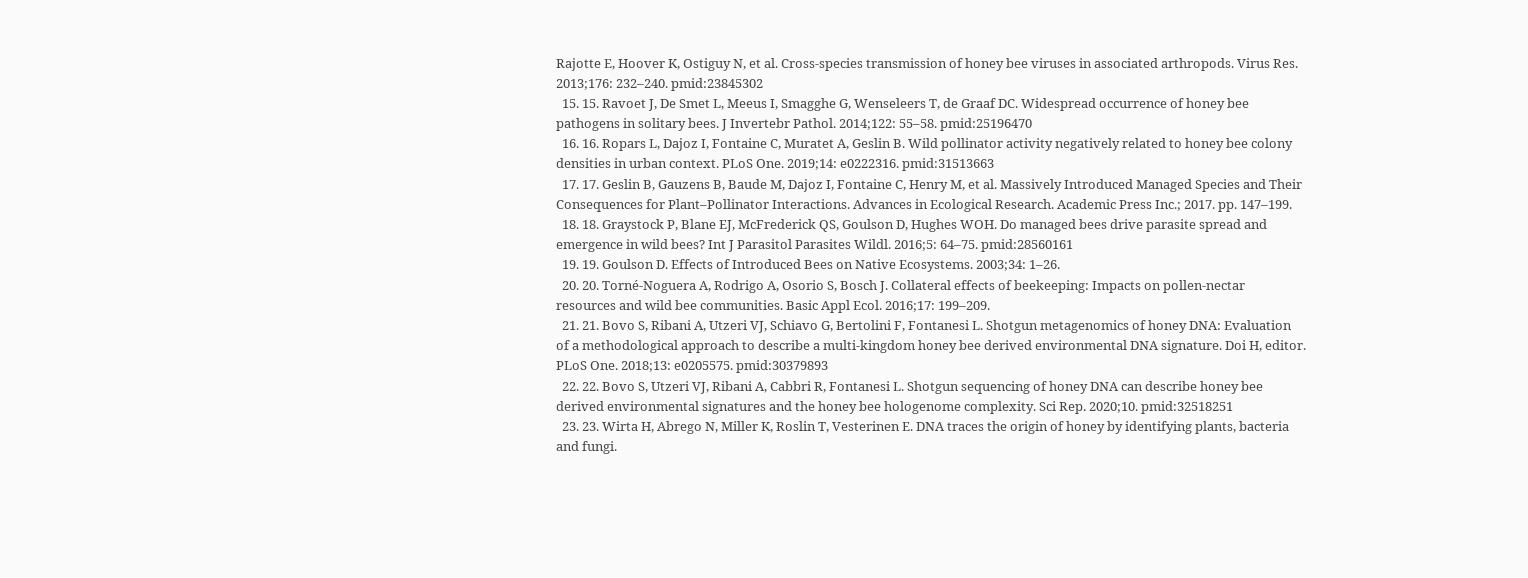Rajotte E, Hoover K, Ostiguy N, et al. Cross-species transmission of honey bee viruses in associated arthropods. Virus Res. 2013;176: 232–240. pmid:23845302
  15. 15. Ravoet J, De Smet L, Meeus I, Smagghe G, Wenseleers T, de Graaf DC. Widespread occurrence of honey bee pathogens in solitary bees. J Invertebr Pathol. 2014;122: 55–58. pmid:25196470
  16. 16. Ropars L, Dajoz I, Fontaine C, Muratet A, Geslin B. Wild pollinator activity negatively related to honey bee colony densities in urban context. PLoS One. 2019;14: e0222316. pmid:31513663
  17. 17. Geslin B, Gauzens B, Baude M, Dajoz I, Fontaine C, Henry M, et al. Massively Introduced Managed Species and Their Consequences for Plant–Pollinator Interactions. Advances in Ecological Research. Academic Press Inc.; 2017. pp. 147–199.
  18. 18. Graystock P, Blane EJ, McFrederick QS, Goulson D, Hughes WOH. Do managed bees drive parasite spread and emergence in wild bees? Int J Parasitol Parasites Wildl. 2016;5: 64–75. pmid:28560161
  19. 19. Goulson D. Effects of Introduced Bees on Native Ecosystems. 2003;34: 1–26.
  20. 20. Torné-Noguera A, Rodrigo A, Osorio S, Bosch J. Collateral effects of beekeeping: Impacts on pollen-nectar resources and wild bee communities. Basic Appl Ecol. 2016;17: 199–209.
  21. 21. Bovo S, Ribani A, Utzeri VJ, Schiavo G, Bertolini F, Fontanesi L. Shotgun metagenomics of honey DNA: Evaluation of a methodological approach to describe a multi-kingdom honey bee derived environmental DNA signature. Doi H, editor. PLoS One. 2018;13: e0205575. pmid:30379893
  22. 22. Bovo S, Utzeri VJ, Ribani A, Cabbri R, Fontanesi L. Shotgun sequencing of honey DNA can describe honey bee derived environmental signatures and the honey bee hologenome complexity. Sci Rep. 2020;10. pmid:32518251
  23. 23. Wirta H, Abrego N, Miller K, Roslin T, Vesterinen E. DNA traces the origin of honey by identifying plants, bacteria and fungi.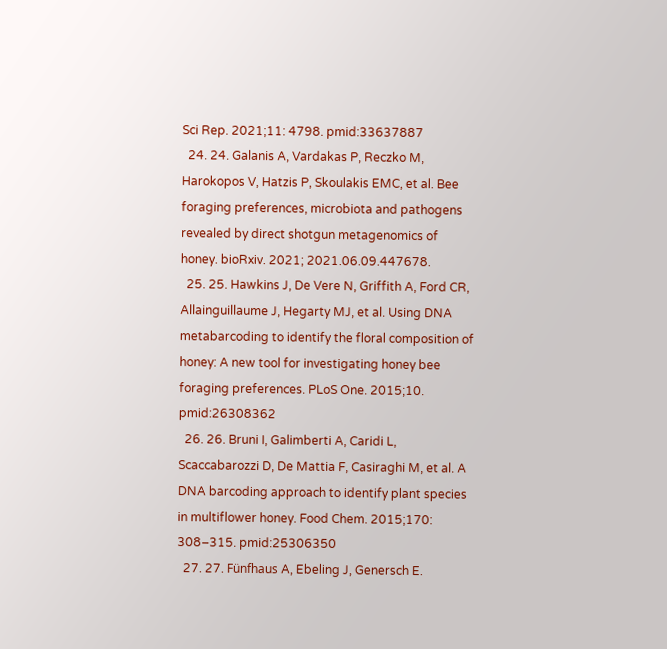Sci Rep. 2021;11: 4798. pmid:33637887
  24. 24. Galanis A, Vardakas P, Reczko M, Harokopos V, Hatzis P, Skoulakis EMC, et al. Bee foraging preferences, microbiota and pathogens revealed by direct shotgun metagenomics of honey. bioRxiv. 2021; 2021.06.09.447678.
  25. 25. Hawkins J, De Vere N, Griffith A, Ford CR, Allainguillaume J, Hegarty MJ, et al. Using DNA metabarcoding to identify the floral composition of honey: A new tool for investigating honey bee foraging preferences. PLoS One. 2015;10. pmid:26308362
  26. 26. Bruni I, Galimberti A, Caridi L, Scaccabarozzi D, De Mattia F, Casiraghi M, et al. A DNA barcoding approach to identify plant species in multiflower honey. Food Chem. 2015;170: 308–315. pmid:25306350
  27. 27. Fünfhaus A, Ebeling J, Genersch E.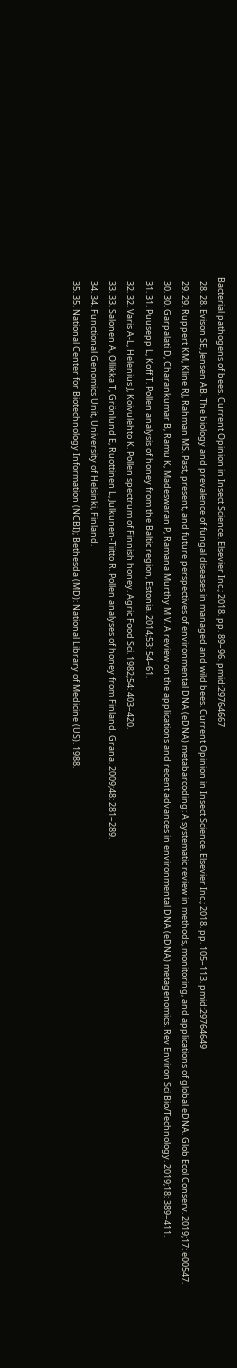Bacterial pathogens of bees. Current Opinion in Insect Science. Elsevier Inc.; 2018. pp. 89–96. pmid:29764667
  28. 28. Evison SE, Jensen AB. The biology and prevalence of fungal diseases in managed and wild bees. Current Opinion in Insect Science. Elsevier Inc.; 2018. pp. 105–113. pmid:29764649
  29. 29. Ruppert KM, Kline RJ, Rahman MS. Past, present, and future perspectives of environmental DNA (eDNA) metabarcoding: A systematic review in methods, monitoring, and applications of global eDNA. Glob Ecol Conserv. 2019;17: e00547.
  30. 30. Garpalati D, Charankumar B, Ramu K, Madeswaran P, Ramana Murthy M V. A review on the applications and recent advances in environmental DNA (eDNA) metagenomics. Rev Environ Sci Bio/Technology. 2019;18: 389–411.
  31. 31. Puusepp L, Koff T. Pollen analysis of honey from the Baltic region, Estonia. 2014;53: 54–61.
  32. 32. Varis A-L, Helenius J, Koivulehto K. Pollen spectrum of Finnish honey. Agric Food Sci. 1982;54: 403–420.
  33. 33. Salonen A, Ollikka T, Grönlund E, Ruottinen L, Julkunen-Tiitto R. Pollen analyses of honey from Finland. Grana. 2009;48: 281–289.
  34. 34. Functional Genomics Unit, University of Helsinki, Finland.
  35. 35. National Center for Biotechnology Information (NCBI); Bethesda (MD): National Library of Medicine (US). 1988.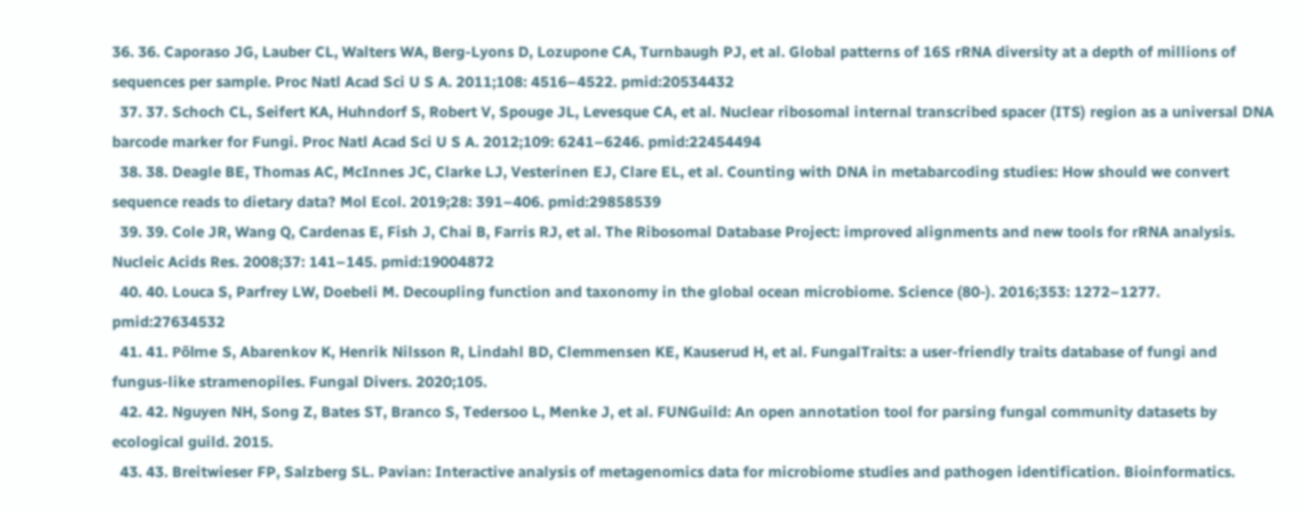36. 36. Caporaso JG, Lauber CL, Walters WA, Berg-Lyons D, Lozupone CA, Turnbaugh PJ, et al. Global patterns of 16S rRNA diversity at a depth of millions of sequences per sample. Proc Natl Acad Sci U S A. 2011;108: 4516–4522. pmid:20534432
  37. 37. Schoch CL, Seifert KA, Huhndorf S, Robert V, Spouge JL, Levesque CA, et al. Nuclear ribosomal internal transcribed spacer (ITS) region as a universal DNA barcode marker for Fungi. Proc Natl Acad Sci U S A. 2012;109: 6241–6246. pmid:22454494
  38. 38. Deagle BE, Thomas AC, McInnes JC, Clarke LJ, Vesterinen EJ, Clare EL, et al. Counting with DNA in metabarcoding studies: How should we convert sequence reads to dietary data? Mol Ecol. 2019;28: 391–406. pmid:29858539
  39. 39. Cole JR, Wang Q, Cardenas E, Fish J, Chai B, Farris RJ, et al. The Ribosomal Database Project: improved alignments and new tools for rRNA analysis. Nucleic Acids Res. 2008;37: 141–145. pmid:19004872
  40. 40. Louca S, Parfrey LW, Doebeli M. Decoupling function and taxonomy in the global ocean microbiome. Science (80-). 2016;353: 1272–1277. pmid:27634532
  41. 41. Põlme S, Abarenkov K, Henrik Nilsson R, Lindahl BD, Clemmensen KE, Kauserud H, et al. FungalTraits: a user-friendly traits database of fungi and fungus-like stramenopiles. Fungal Divers. 2020;105.
  42. 42. Nguyen NH, Song Z, Bates ST, Branco S, Tedersoo L, Menke J, et al. FUNGuild: An open annotation tool for parsing fungal community datasets by ecological guild. 2015.
  43. 43. Breitwieser FP, Salzberg SL. Pavian: Interactive analysis of metagenomics data for microbiome studies and pathogen identification. Bioinformatics.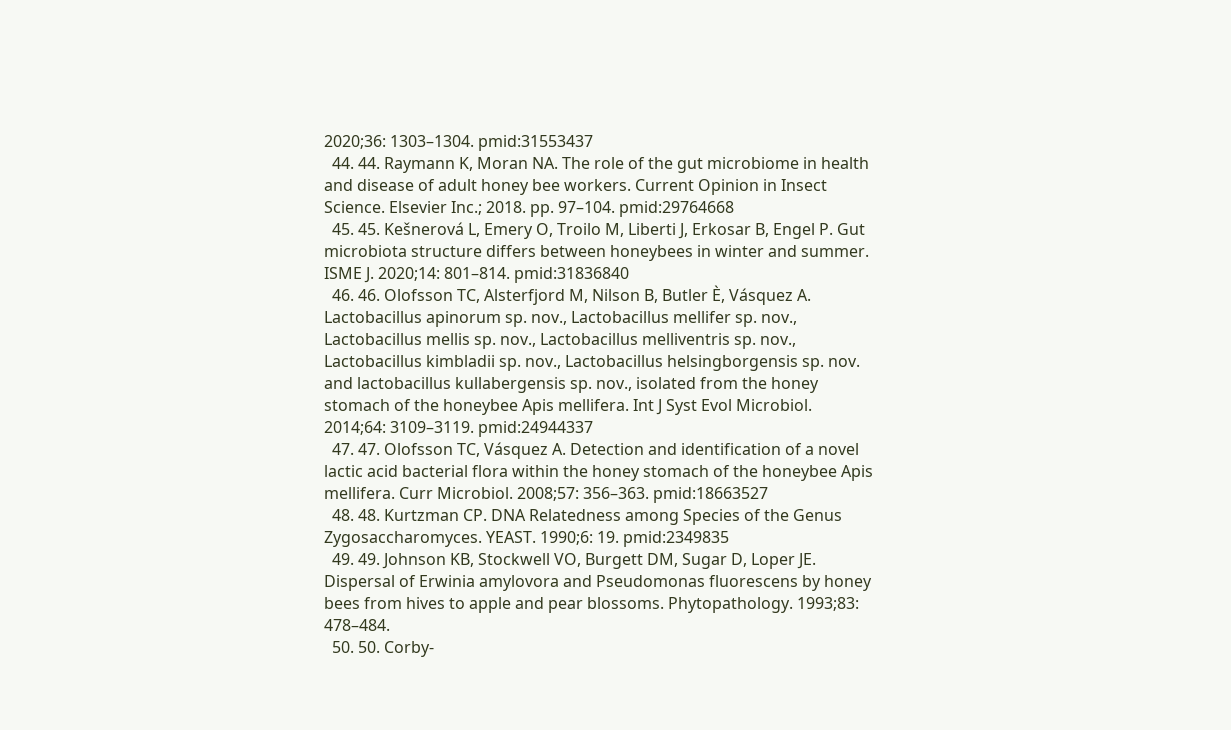2020;36: 1303–1304. pmid:31553437
  44. 44. Raymann K, Moran NA. The role of the gut microbiome in health and disease of adult honey bee workers. Current Opinion in Insect Science. Elsevier Inc.; 2018. pp. 97–104. pmid:29764668
  45. 45. Kešnerová L, Emery O, Troilo M, Liberti J, Erkosar B, Engel P. Gut microbiota structure differs between honeybees in winter and summer. ISME J. 2020;14: 801–814. pmid:31836840
  46. 46. Olofsson TC, Alsterfjord M, Nilson B, Butler È, Vásquez A. Lactobacillus apinorum sp. nov., Lactobacillus mellifer sp. nov., Lactobacillus mellis sp. nov., Lactobacillus melliventris sp. nov., Lactobacillus kimbladii sp. nov., Lactobacillus helsingborgensis sp. nov. and lactobacillus kullabergensis sp. nov., isolated from the honey stomach of the honeybee Apis mellifera. Int J Syst Evol Microbiol. 2014;64: 3109–3119. pmid:24944337
  47. 47. Olofsson TC, Vásquez A. Detection and identification of a novel lactic acid bacterial flora within the honey stomach of the honeybee Apis mellifera. Curr Microbiol. 2008;57: 356–363. pmid:18663527
  48. 48. Kurtzman CP. DNA Relatedness among Species of the Genus Zygosaccharomyces. YEAST. 1990;6: 19. pmid:2349835
  49. 49. Johnson KB, Stockwell VO, Burgett DM, Sugar D, Loper JE. Dispersal of Erwinia amylovora and Pseudomonas fluorescens by honey bees from hives to apple and pear blossoms. Phytopathology. 1993;83: 478–484.
  50. 50. Corby-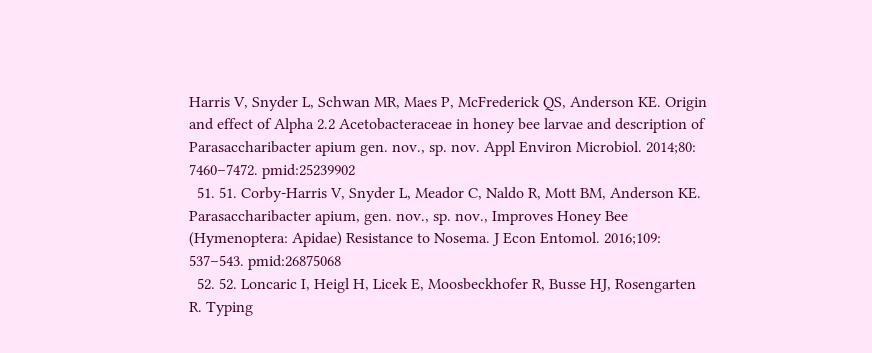Harris V, Snyder L, Schwan MR, Maes P, McFrederick QS, Anderson KE. Origin and effect of Alpha 2.2 Acetobacteraceae in honey bee larvae and description of Parasaccharibacter apium gen. nov., sp. nov. Appl Environ Microbiol. 2014;80: 7460–7472. pmid:25239902
  51. 51. Corby-Harris V, Snyder L, Meador C, Naldo R, Mott BM, Anderson KE. Parasaccharibacter apium, gen. nov., sp. nov., Improves Honey Bee (Hymenoptera: Apidae) Resistance to Nosema. J Econ Entomol. 2016;109: 537–543. pmid:26875068
  52. 52. Loncaric I, Heigl H, Licek E, Moosbeckhofer R, Busse HJ, Rosengarten R. Typing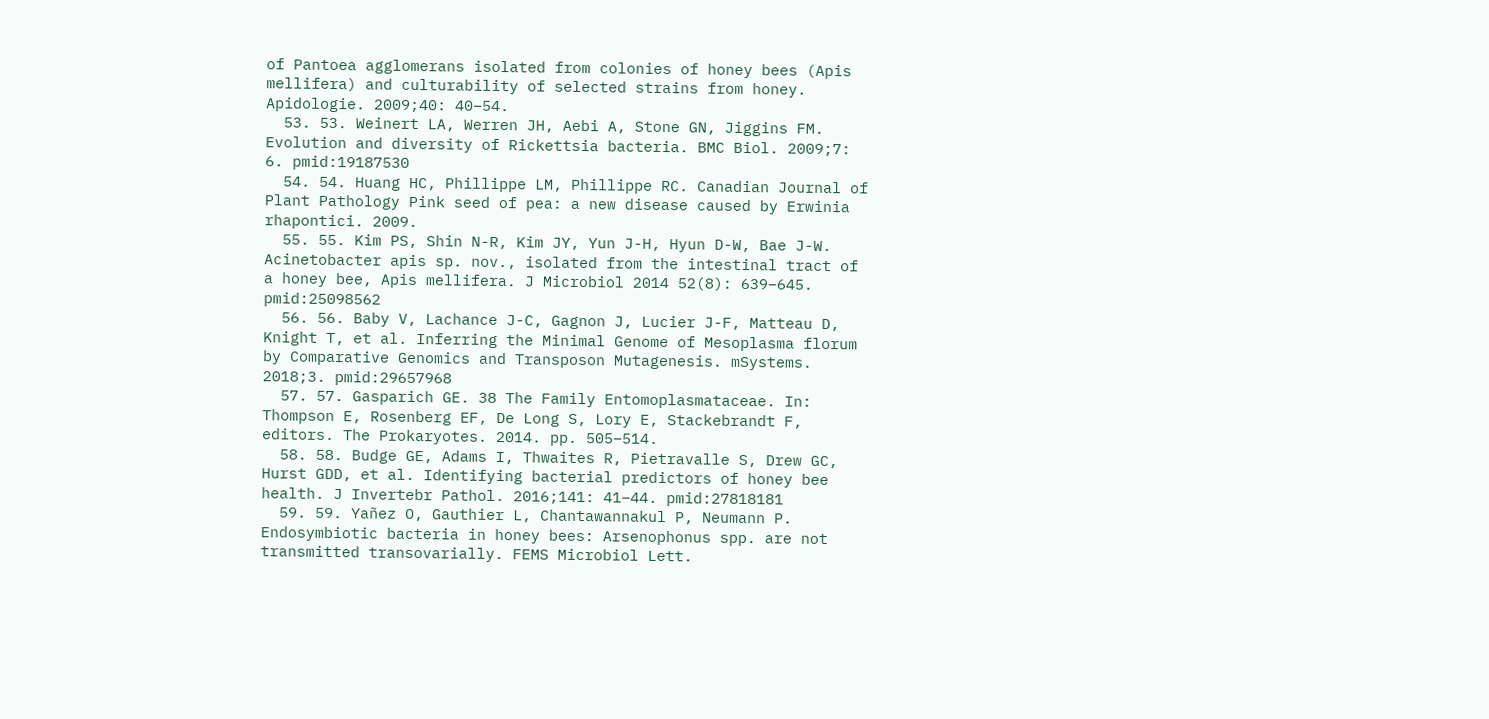of Pantoea agglomerans isolated from colonies of honey bees (Apis mellifera) and culturability of selected strains from honey. Apidologie. 2009;40: 40–54.
  53. 53. Weinert LA, Werren JH, Aebi A, Stone GN, Jiggins FM. Evolution and diversity of Rickettsia bacteria. BMC Biol. 2009;7: 6. pmid:19187530
  54. 54. Huang HC, Phillippe LM, Phillippe RC. Canadian Journal of Plant Pathology Pink seed of pea: a new disease caused by Erwinia rhapontici. 2009.
  55. 55. Kim PS, Shin N-R, Kim JY, Yun J-H, Hyun D-W, Bae J-W. Acinetobacter apis sp. nov., isolated from the intestinal tract of a honey bee, Apis mellifera. J Microbiol 2014 52(8): 639–645. pmid:25098562
  56. 56. Baby V, Lachance J-C, Gagnon J, Lucier J-F, Matteau D, Knight T, et al. Inferring the Minimal Genome of Mesoplasma florum by Comparative Genomics and Transposon Mutagenesis. mSystems. 2018;3. pmid:29657968
  57. 57. Gasparich GE. 38 The Family Entomoplasmataceae. In: Thompson E, Rosenberg EF, De Long S, Lory E, Stackebrandt F, editors. The Prokaryotes. 2014. pp. 505–514.
  58. 58. Budge GE, Adams I, Thwaites R, Pietravalle S, Drew GC, Hurst GDD, et al. Identifying bacterial predictors of honey bee health. J Invertebr Pathol. 2016;141: 41–44. pmid:27818181
  59. 59. Yañez O, Gauthier L, Chantawannakul P, Neumann P. Endosymbiotic bacteria in honey bees: Arsenophonus spp. are not transmitted transovarially. FEMS Microbiol Lett.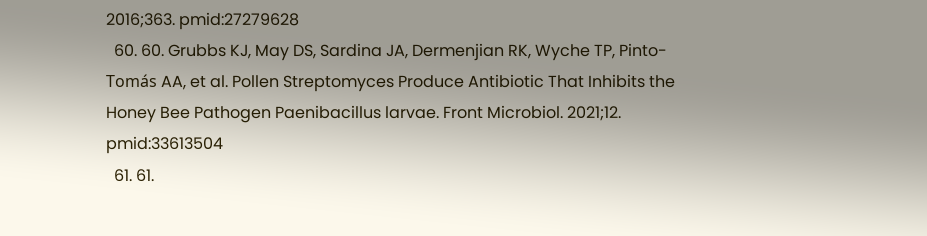2016;363. pmid:27279628
  60. 60. Grubbs KJ, May DS, Sardina JA, Dermenjian RK, Wyche TP, Pinto-Tomás AA, et al. Pollen Streptomyces Produce Antibiotic That Inhibits the Honey Bee Pathogen Paenibacillus larvae. Front Microbiol. 2021;12. pmid:33613504
  61. 61.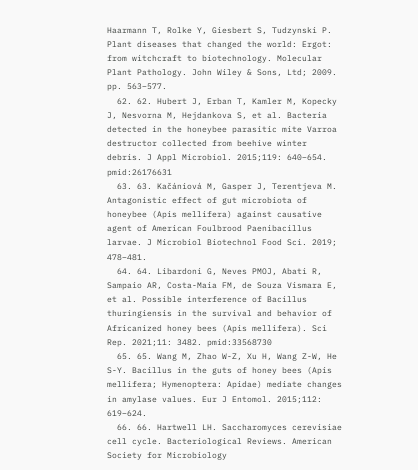Haarmann T, Rolke Y, Giesbert S, Tudzynski P. Plant diseases that changed the world: Ergot: from witchcraft to biotechnology. Molecular Plant Pathology. John Wiley & Sons, Ltd; 2009. pp. 563–577.
  62. 62. Hubert J, Erban T, Kamler M, Kopecky J, Nesvorna M, Hejdankova S, et al. Bacteria detected in the honeybee parasitic mite Varroa destructor collected from beehive winter debris. J Appl Microbiol. 2015;119: 640–654. pmid:26176631
  63. 63. Kačániová M, Gasper J, Terentjeva M. Antagonistic effect of gut microbiota of honeybee (Apis mellifera) against causative agent of American Foulbrood Paenibacillus larvae. J Microbiol Biotechnol Food Sci. 2019; 478–481.
  64. 64. Libardoni G, Neves PMOJ, Abati R, Sampaio AR, Costa-Maia FM, de Souza Vismara E, et al. Possible interference of Bacillus thuringiensis in the survival and behavior of Africanized honey bees (Apis mellifera). Sci Rep. 2021;11: 3482. pmid:33568730
  65. 65. Wang M, Zhao W-Z, Xu H, Wang Z-W, He S-Y. Bacillus in the guts of honey bees (Apis mellifera; Hymenoptera: Apidae) mediate changes in amylase values. Eur J Entomol. 2015;112: 619–624.
  66. 66. Hartwell LH. Saccharomyces cerevisiae cell cycle. Bacteriological Reviews. American Society for Microbiology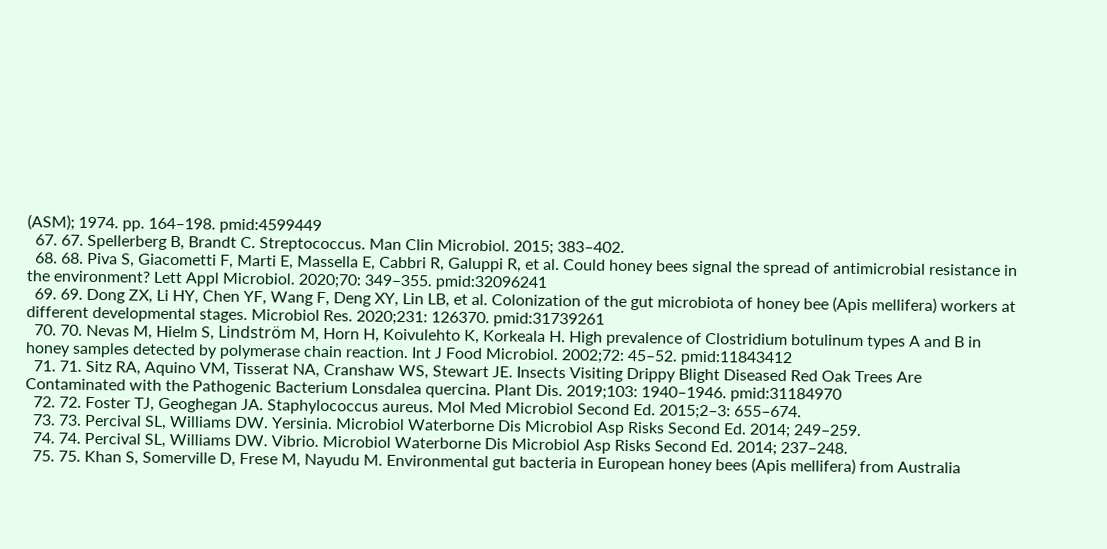(ASM); 1974. pp. 164–198. pmid:4599449
  67. 67. Spellerberg B, Brandt C. Streptococcus. Man Clin Microbiol. 2015; 383–402.
  68. 68. Piva S, Giacometti F, Marti E, Massella E, Cabbri R, Galuppi R, et al. Could honey bees signal the spread of antimicrobial resistance in the environment? Lett Appl Microbiol. 2020;70: 349–355. pmid:32096241
  69. 69. Dong ZX, Li HY, Chen YF, Wang F, Deng XY, Lin LB, et al. Colonization of the gut microbiota of honey bee (Apis mellifera) workers at different developmental stages. Microbiol Res. 2020;231: 126370. pmid:31739261
  70. 70. Nevas M, Hielm S, Lindström M, Horn H, Koivulehto K, Korkeala H. High prevalence of Clostridium botulinum types A and B in honey samples detected by polymerase chain reaction. Int J Food Microbiol. 2002;72: 45–52. pmid:11843412
  71. 71. Sitz RA, Aquino VM, Tisserat NA, Cranshaw WS, Stewart JE. Insects Visiting Drippy Blight Diseased Red Oak Trees Are Contaminated with the Pathogenic Bacterium Lonsdalea quercina. Plant Dis. 2019;103: 1940–1946. pmid:31184970
  72. 72. Foster TJ, Geoghegan JA. Staphylococcus aureus. Mol Med Microbiol Second Ed. 2015;2–3: 655–674.
  73. 73. Percival SL, Williams DW. Yersinia. Microbiol Waterborne Dis Microbiol Asp Risks Second Ed. 2014; 249–259.
  74. 74. Percival SL, Williams DW. Vibrio. Microbiol Waterborne Dis Microbiol Asp Risks Second Ed. 2014; 237–248.
  75. 75. Khan S, Somerville D, Frese M, Nayudu M. Environmental gut bacteria in European honey bees (Apis mellifera) from Australia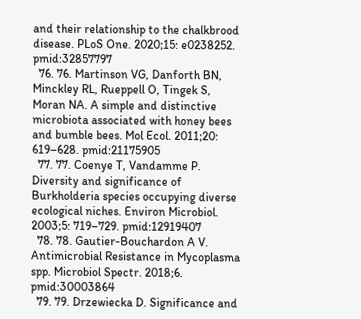and their relationship to the chalkbrood disease. PLoS One. 2020;15: e0238252. pmid:32857797
  76. 76. Martinson VG, Danforth BN, Minckley RL, Rueppell O, Tingek S, Moran NA. A simple and distinctive microbiota associated with honey bees and bumble bees. Mol Ecol. 2011;20: 619–628. pmid:21175905
  77. 77. Coenye T, Vandamme P. Diversity and significance of Burkholderia species occupying diverse ecological niches. Environ Microbiol. 2003;5: 719–729. pmid:12919407
  78. 78. Gautier-Bouchardon A V. Antimicrobial Resistance in Mycoplasma spp. Microbiol Spectr. 2018;6. pmid:30003864
  79. 79. Drzewiecka D. Significance and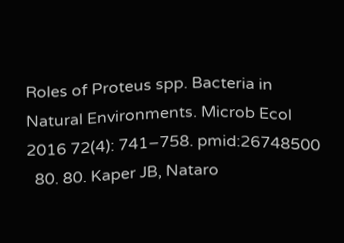Roles of Proteus spp. Bacteria in Natural Environments. Microb Ecol 2016 72(4): 741–758. pmid:26748500
  80. 80. Kaper JB, Nataro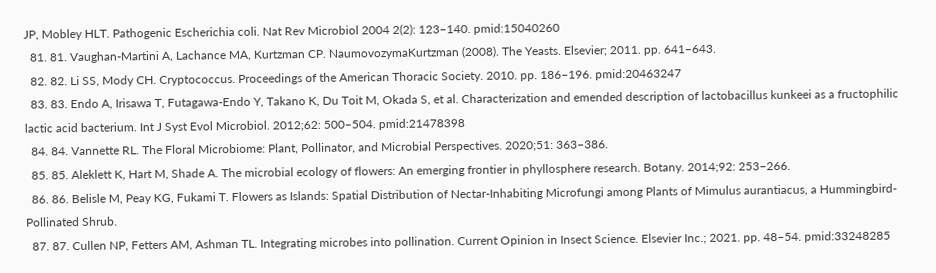JP, Mobley HLT. Pathogenic Escherichia coli. Nat Rev Microbiol 2004 2(2): 123–140. pmid:15040260
  81. 81. Vaughan-Martini A, Lachance MA, Kurtzman CP. NaumovozymaKurtzman (2008). The Yeasts. Elsevier; 2011. pp. 641–643.
  82. 82. Li SS, Mody CH. Cryptococcus. Proceedings of the American Thoracic Society. 2010. pp. 186–196. pmid:20463247
  83. 83. Endo A, Irisawa T, Futagawa-Endo Y, Takano K, Du Toit M, Okada S, et al. Characterization and emended description of lactobacillus kunkeei as a fructophilic lactic acid bacterium. Int J Syst Evol Microbiol. 2012;62: 500–504. pmid:21478398
  84. 84. Vannette RL. The Floral Microbiome: Plant, Pollinator, and Microbial Perspectives. 2020;51: 363–386.
  85. 85. Aleklett K, Hart M, Shade A. The microbial ecology of flowers: An emerging frontier in phyllosphere research. Botany. 2014;92: 253–266.
  86. 86. Belisle M, Peay KG, Fukami T. Flowers as Islands: Spatial Distribution of Nectar-Inhabiting Microfungi among Plants of Mimulus aurantiacus, a Hummingbird-Pollinated Shrub.
  87. 87. Cullen NP, Fetters AM, Ashman TL. Integrating microbes into pollination. Current Opinion in Insect Science. Elsevier Inc.; 2021. pp. 48–54. pmid:33248285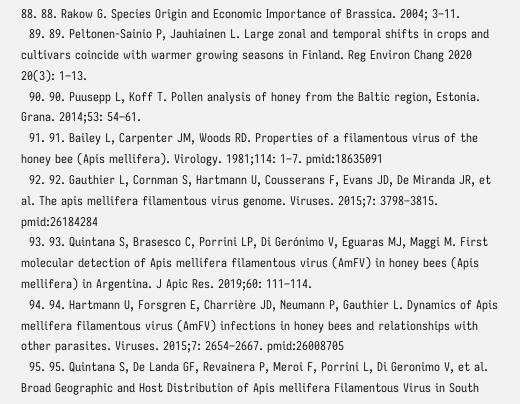88. 88. Rakow G. Species Origin and Economic Importance of Brassica. 2004; 3–11.
  89. 89. Peltonen-Sainio P, Jauhiainen L. Large zonal and temporal shifts in crops and cultivars coincide with warmer growing seasons in Finland. Reg Environ Chang 2020 20(3): 1–13.
  90. 90. Puusepp L, Koff T. Pollen analysis of honey from the Baltic region, Estonia. Grana. 2014;53: 54–61.
  91. 91. Bailey L, Carpenter JM, Woods RD. Properties of a filamentous virus of the honey bee (Apis mellifera). Virology. 1981;114: 1–7. pmid:18635091
  92. 92. Gauthier L, Cornman S, Hartmann U, Cousserans F, Evans JD, De Miranda JR, et al. The apis mellifera filamentous virus genome. Viruses. 2015;7: 3798–3815. pmid:26184284
  93. 93. Quintana S, Brasesco C, Porrini LP, Di Gerónimo V, Eguaras MJ, Maggi M. First molecular detection of Apis mellifera filamentous virus (AmFV) in honey bees (Apis mellifera) in Argentina. J Apic Res. 2019;60: 111–114.
  94. 94. Hartmann U, Forsgren E, Charrière JD, Neumann P, Gauthier L. Dynamics of Apis mellifera filamentous virus (AmFV) infections in honey bees and relationships with other parasites. Viruses. 2015;7: 2654–2667. pmid:26008705
  95. 95. Quintana S, De Landa GF, Revainera P, Meroi F, Porrini L, Di Geronimo V, et al. Broad Geographic and Host Distribution of Apis mellifera Filamentous Virus in South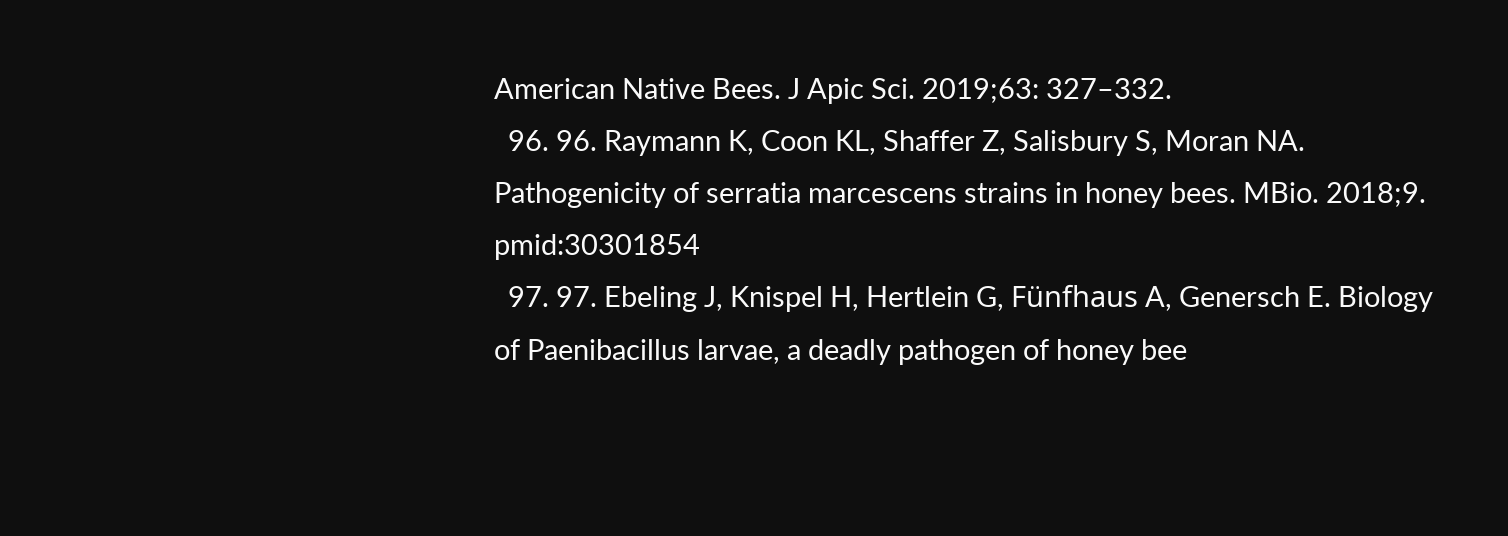American Native Bees. J Apic Sci. 2019;63: 327–332.
  96. 96. Raymann K, Coon KL, Shaffer Z, Salisbury S, Moran NA. Pathogenicity of serratia marcescens strains in honey bees. MBio. 2018;9. pmid:30301854
  97. 97. Ebeling J, Knispel H, Hertlein G, Fünfhaus A, Genersch E. Biology of Paenibacillus larvae, a deadly pathogen of honey bee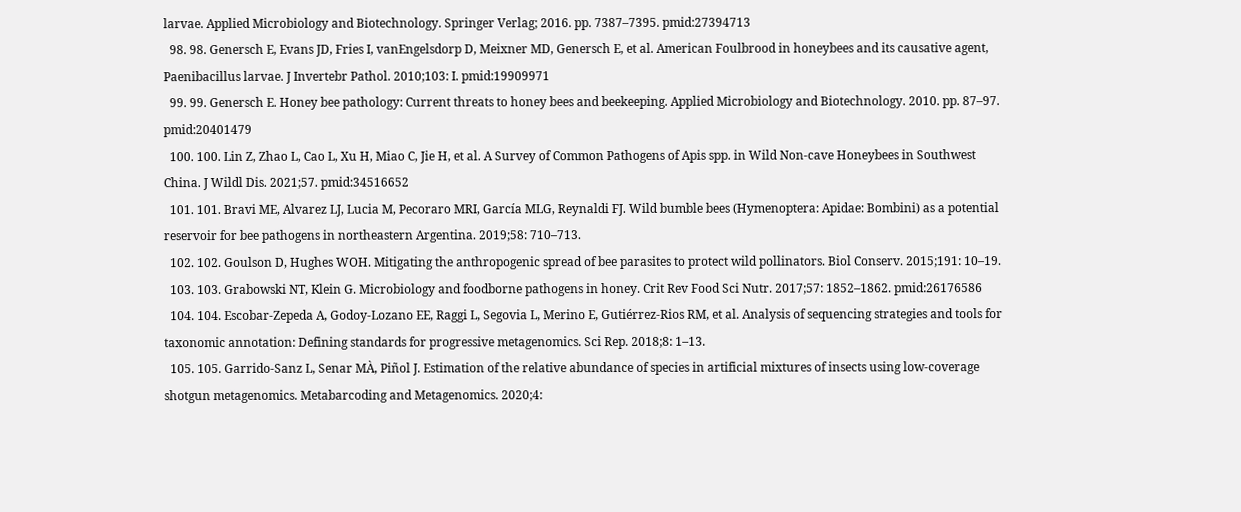larvae. Applied Microbiology and Biotechnology. Springer Verlag; 2016. pp. 7387–7395. pmid:27394713
  98. 98. Genersch E, Evans JD, Fries I, vanEngelsdorp D, Meixner MD, Genersch E, et al. American Foulbrood in honeybees and its causative agent, Paenibacillus larvae. J Invertebr Pathol. 2010;103: I. pmid:19909971
  99. 99. Genersch E. Honey bee pathology: Current threats to honey bees and beekeeping. Applied Microbiology and Biotechnology. 2010. pp. 87–97. pmid:20401479
  100. 100. Lin Z, Zhao L, Cao L, Xu H, Miao C, Jie H, et al. A Survey of Common Pathogens of Apis spp. in Wild Non-cave Honeybees in Southwest China. J Wildl Dis. 2021;57. pmid:34516652
  101. 101. Bravi ME, Alvarez LJ, Lucia M, Pecoraro MRI, García MLG, Reynaldi FJ. Wild bumble bees (Hymenoptera: Apidae: Bombini) as a potential reservoir for bee pathogens in northeastern Argentina. 2019;58: 710–713.
  102. 102. Goulson D, Hughes WOH. Mitigating the anthropogenic spread of bee parasites to protect wild pollinators. Biol Conserv. 2015;191: 10–19.
  103. 103. Grabowski NT, Klein G. Microbiology and foodborne pathogens in honey. Crit Rev Food Sci Nutr. 2017;57: 1852–1862. pmid:26176586
  104. 104. Escobar-Zepeda A, Godoy-Lozano EE, Raggi L, Segovia L, Merino E, Gutiérrez-Rios RM, et al. Analysis of sequencing strategies and tools for taxonomic annotation: Defining standards for progressive metagenomics. Sci Rep. 2018;8: 1–13.
  105. 105. Garrido-Sanz L, Senar MÀ, Piñol J. Estimation of the relative abundance of species in artificial mixtures of insects using low-coverage shotgun metagenomics. Metabarcoding and Metagenomics. 2020;4: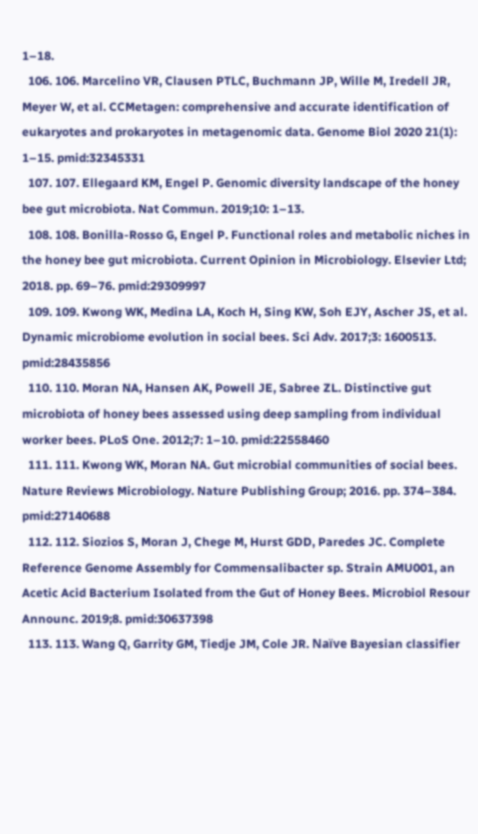1–18.
  106. 106. Marcelino VR, Clausen PTLC, Buchmann JP, Wille M, Iredell JR, Meyer W, et al. CCMetagen: comprehensive and accurate identification of eukaryotes and prokaryotes in metagenomic data. Genome Biol 2020 21(1): 1–15. pmid:32345331
  107. 107. Ellegaard KM, Engel P. Genomic diversity landscape of the honey bee gut microbiota. Nat Commun. 2019;10: 1–13.
  108. 108. Bonilla-Rosso G, Engel P. Functional roles and metabolic niches in the honey bee gut microbiota. Current Opinion in Microbiology. Elsevier Ltd; 2018. pp. 69–76. pmid:29309997
  109. 109. Kwong WK, Medina LA, Koch H, Sing KW, Soh EJY, Ascher JS, et al. Dynamic microbiome evolution in social bees. Sci Adv. 2017;3: 1600513. pmid:28435856
  110. 110. Moran NA, Hansen AK, Powell JE, Sabree ZL. Distinctive gut microbiota of honey bees assessed using deep sampling from individual worker bees. PLoS One. 2012;7: 1–10. pmid:22558460
  111. 111. Kwong WK, Moran NA. Gut microbial communities of social bees. Nature Reviews Microbiology. Nature Publishing Group; 2016. pp. 374–384. pmid:27140688
  112. 112. Siozios S, Moran J, Chege M, Hurst GDD, Paredes JC. Complete Reference Genome Assembly for Commensalibacter sp. Strain AMU001, an Acetic Acid Bacterium Isolated from the Gut of Honey Bees. Microbiol Resour Announc. 2019;8. pmid:30637398
  113. 113. Wang Q, Garrity GM, Tiedje JM, Cole JR. Naïve Bayesian classifier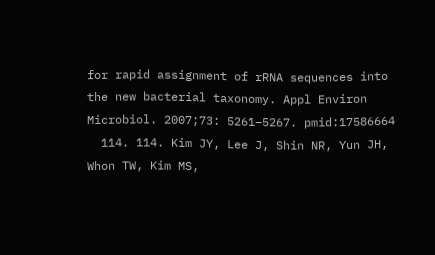for rapid assignment of rRNA sequences into the new bacterial taxonomy. Appl Environ Microbiol. 2007;73: 5261–5267. pmid:17586664
  114. 114. Kim JY, Lee J, Shin NR, Yun JH, Whon TW, Kim MS,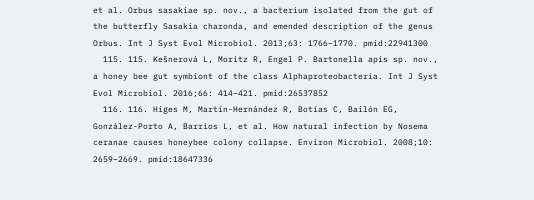et al. Orbus sasakiae sp. nov., a bacterium isolated from the gut of the butterfly Sasakia charonda, and emended description of the genus Orbus. Int J Syst Evol Microbiol. 2013;63: 1766–1770. pmid:22941300
  115. 115. Kešnerová L, Moritz R, Engel P. Bartonella apis sp. nov., a honey bee gut symbiont of the class Alphaproteobacteria. Int J Syst Evol Microbiol. 2016;66: 414–421. pmid:26537852
  116. 116. Higes M, Martín-Hernández R, Botías C, Bailón EG, González-Porto A, Barrios L, et al. How natural infection by Nosema ceranae causes honeybee colony collapse. Environ Microbiol. 2008;10: 2659–2669. pmid:18647336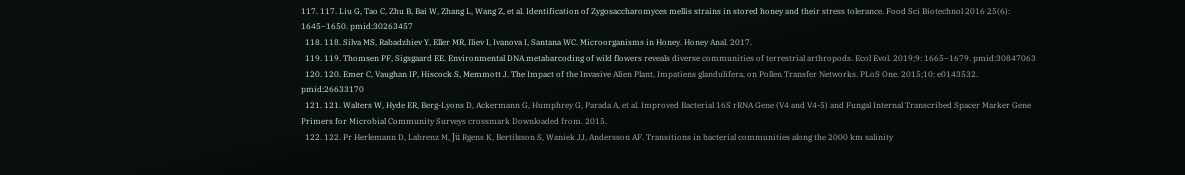117. 117. Liu G, Tao C, Zhu B, Bai W, Zhang L, Wang Z, et al. Identification of Zygosaccharomyces mellis strains in stored honey and their stress tolerance. Food Sci Biotechnol 2016 25(6): 1645–1650. pmid:30263457
  118. 118. Silva MS, Rabadzhiev Y, Eller MR, Iliev I, Ivanova I, Santana WC. Microorganisms in Honey. Honey Anal. 2017.
  119. 119. Thomsen PF, Sigsgaard EE. Environmental DNA metabarcoding of wild flowers reveals diverse communities of terrestrial arthropods. Ecol Evol. 2019;9: 1665–1679. pmid:30847063
  120. 120. Emer C, Vaughan IP, Hiscock S, Memmott J. The Impact of the Invasive Alien Plant, Impatiens glandulifera, on Pollen Transfer Networks. PLoS One. 2015;10: e0143532. pmid:26633170
  121. 121. Walters W, Hyde ER, Berg-Lyons D, Ackermann G, Humphrey G, Parada A, et al. Improved Bacterial 16S rRNA Gene (V4 and V4-5) and Fungal Internal Transcribed Spacer Marker Gene Primers for Microbial Community Surveys crossmark Downloaded from. 2015.
  122. 122. Pr Herlemann D, Labrenz M, Jü Rgens K, Bertilsson S, Waniek JJ, Andersson AF. Transitions in bacterial communities along the 2000 km salinity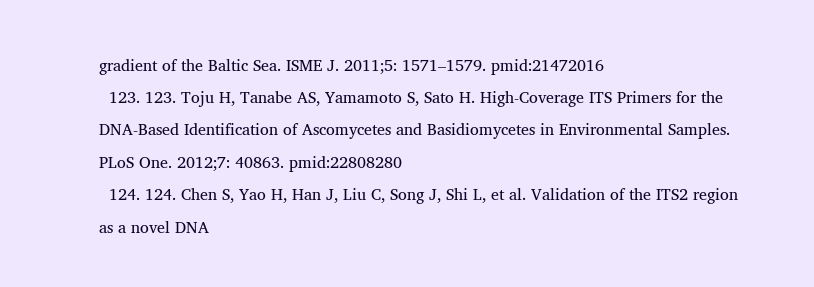gradient of the Baltic Sea. ISME J. 2011;5: 1571–1579. pmid:21472016
  123. 123. Toju H, Tanabe AS, Yamamoto S, Sato H. High-Coverage ITS Primers for the DNA-Based Identification of Ascomycetes and Basidiomycetes in Environmental Samples. PLoS One. 2012;7: 40863. pmid:22808280
  124. 124. Chen S, Yao H, Han J, Liu C, Song J, Shi L, et al. Validation of the ITS2 region as a novel DNA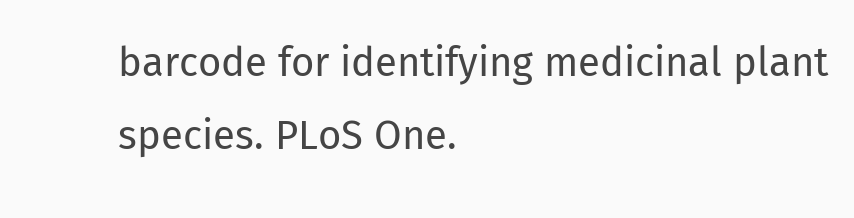barcode for identifying medicinal plant species. PLoS One.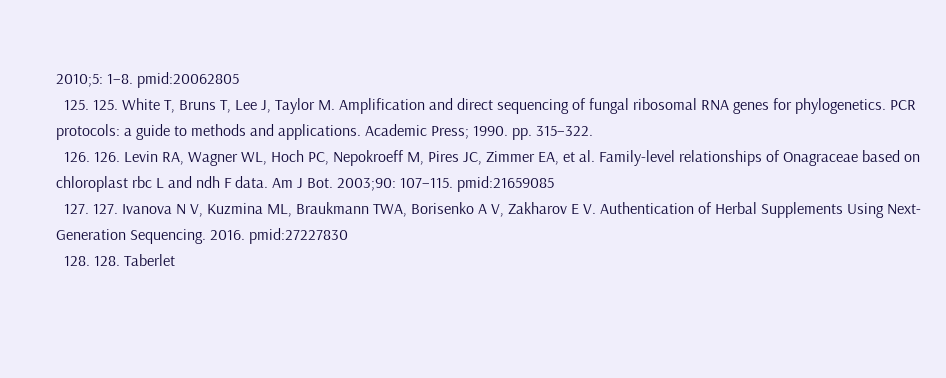2010;5: 1–8. pmid:20062805
  125. 125. White T, Bruns T, Lee J, Taylor M. Amplification and direct sequencing of fungal ribosomal RNA genes for phylogenetics. PCR protocols: a guide to methods and applications. Academic Press; 1990. pp. 315–322.
  126. 126. Levin RA, Wagner WL, Hoch PC, Nepokroeff M, Pires JC, Zimmer EA, et al. Family-level relationships of Onagraceae based on chloroplast rbc L and ndh F data. Am J Bot. 2003;90: 107–115. pmid:21659085
  127. 127. Ivanova N V, Kuzmina ML, Braukmann TWA, Borisenko A V, Zakharov E V. Authentication of Herbal Supplements Using Next-Generation Sequencing. 2016. pmid:27227830
  128. 128. Taberlet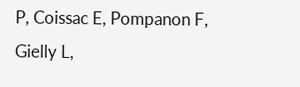P, Coissac E, Pompanon F, Gielly L,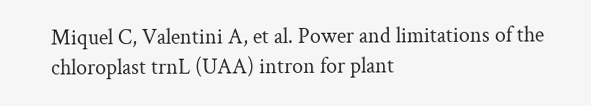Miquel C, Valentini A, et al. Power and limitations of the chloroplast trnL (UAA) intron for plant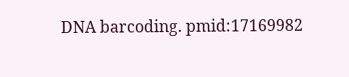DNA barcoding. pmid:17169982